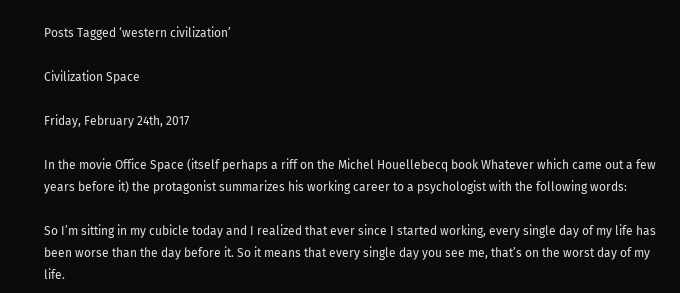Posts Tagged ‘western civilization’

Civilization Space

Friday, February 24th, 2017

In the movie Office Space (itself perhaps a riff on the Michel Houellebecq book Whatever which came out a few years before it) the protagonist summarizes his working career to a psychologist with the following words:

So I’m sitting in my cubicle today and I realized that ever since I started working, every single day of my life has been worse than the day before it. So it means that every single day you see me, that’s on the worst day of my life.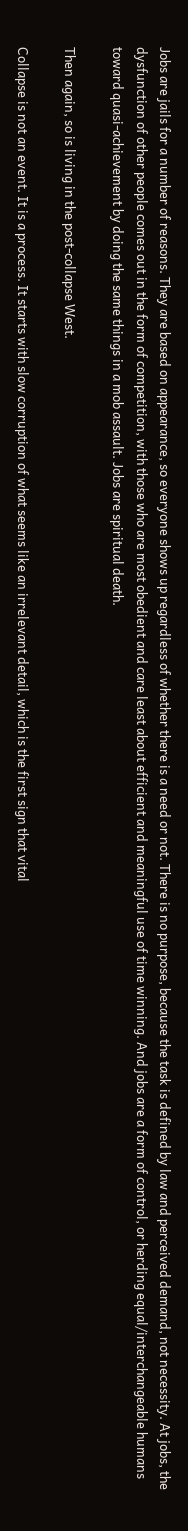Jobs are jails for a number of reasons. They are based on appearance, so everyone shows up regardless of whether there is a need or not. There is no purpose, because the task is defined by law and perceived demand, not necessity. At jobs, the dysfunction of other people comes out in the form of competition, with those who are most obedient and care least about efficient and meaningful use of time winning. And jobs are a form of control, or herding equal/interchangeable humans toward quasi-achievement by doing the same things in a mob assault. Jobs are spiritual death.

Then again, so is living in the post-collapse West.

Collapse is not an event. It is a process. It starts with slow corruption of what seems like an irrelevant detail, which is the first sign that vital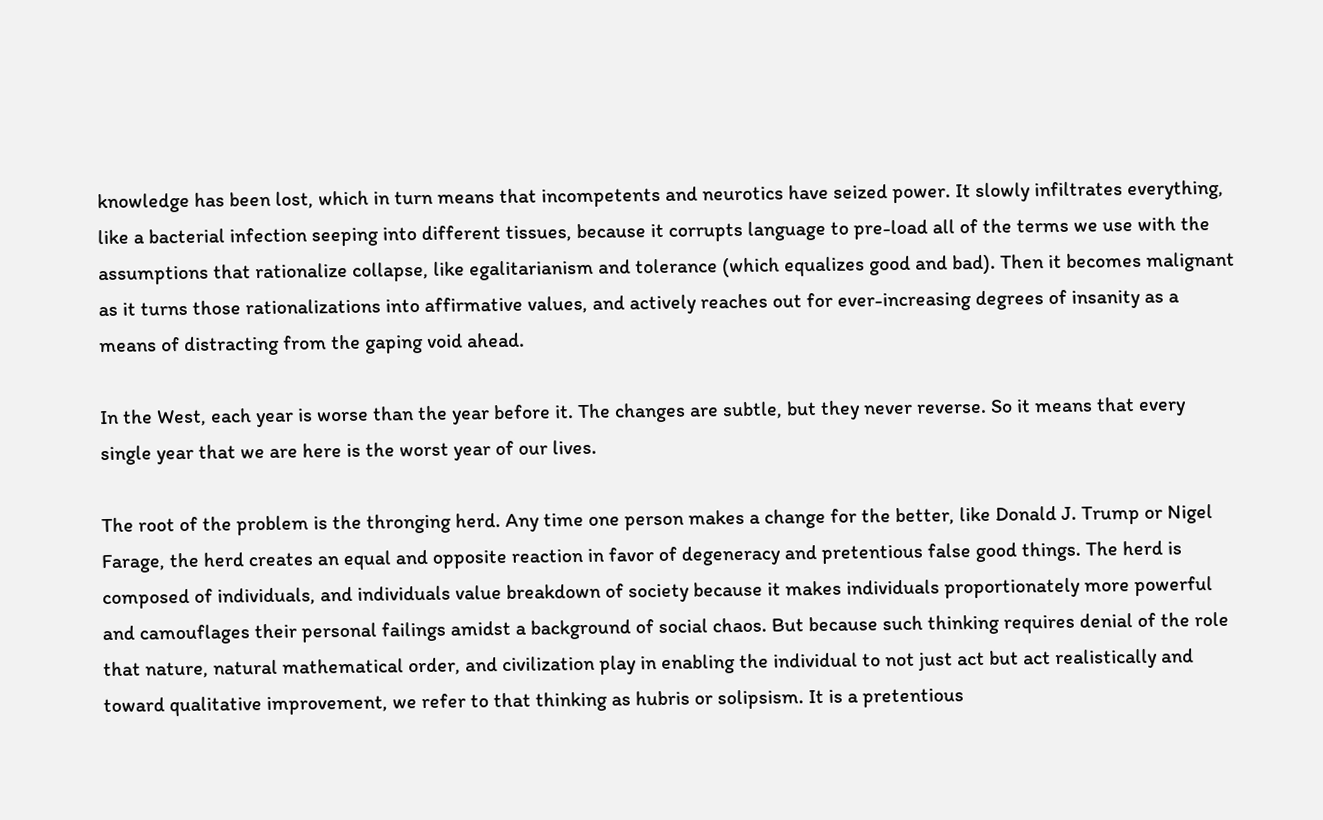knowledge has been lost, which in turn means that incompetents and neurotics have seized power. It slowly infiltrates everything, like a bacterial infection seeping into different tissues, because it corrupts language to pre-load all of the terms we use with the assumptions that rationalize collapse, like egalitarianism and tolerance (which equalizes good and bad). Then it becomes malignant as it turns those rationalizations into affirmative values, and actively reaches out for ever-increasing degrees of insanity as a means of distracting from the gaping void ahead.

In the West, each year is worse than the year before it. The changes are subtle, but they never reverse. So it means that every single year that we are here is the worst year of our lives.

The root of the problem is the thronging herd. Any time one person makes a change for the better, like Donald J. Trump or Nigel Farage, the herd creates an equal and opposite reaction in favor of degeneracy and pretentious false good things. The herd is composed of individuals, and individuals value breakdown of society because it makes individuals proportionately more powerful and camouflages their personal failings amidst a background of social chaos. But because such thinking requires denial of the role that nature, natural mathematical order, and civilization play in enabling the individual to not just act but act realistically and toward qualitative improvement, we refer to that thinking as hubris or solipsism. It is a pretentious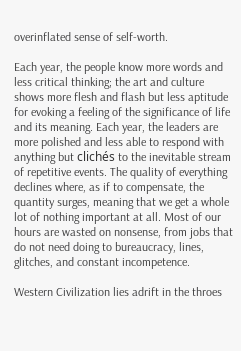overinflated sense of self-worth.

Each year, the people know more words and less critical thinking; the art and culture shows more flesh and flash but less aptitude for evoking a feeling of the significance of life and its meaning. Each year, the leaders are more polished and less able to respond with anything but clichés to the inevitable stream of repetitive events. The quality of everything declines where, as if to compensate, the quantity surges, meaning that we get a whole lot of nothing important at all. Most of our hours are wasted on nonsense, from jobs that do not need doing to bureaucracy, lines, glitches, and constant incompetence.

Western Civilization lies adrift in the throes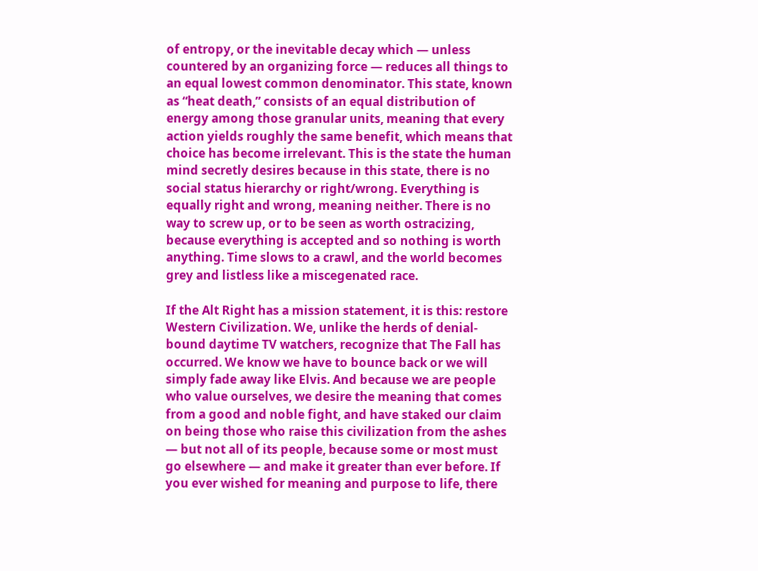of entropy, or the inevitable decay which — unless countered by an organizing force — reduces all things to an equal lowest common denominator. This state, known as “heat death,” consists of an equal distribution of energy among those granular units, meaning that every action yields roughly the same benefit, which means that choice has become irrelevant. This is the state the human mind secretly desires because in this state, there is no social status hierarchy or right/wrong. Everything is equally right and wrong, meaning neither. There is no way to screw up, or to be seen as worth ostracizing, because everything is accepted and so nothing is worth anything. Time slows to a crawl, and the world becomes grey and listless like a miscegenated race.

If the Alt Right has a mission statement, it is this: restore Western Civilization. We, unlike the herds of denial-bound daytime TV watchers, recognize that The Fall has occurred. We know we have to bounce back or we will simply fade away like Elvis. And because we are people who value ourselves, we desire the meaning that comes from a good and noble fight, and have staked our claim on being those who raise this civilization from the ashes — but not all of its people, because some or most must go elsewhere — and make it greater than ever before. If you ever wished for meaning and purpose to life, there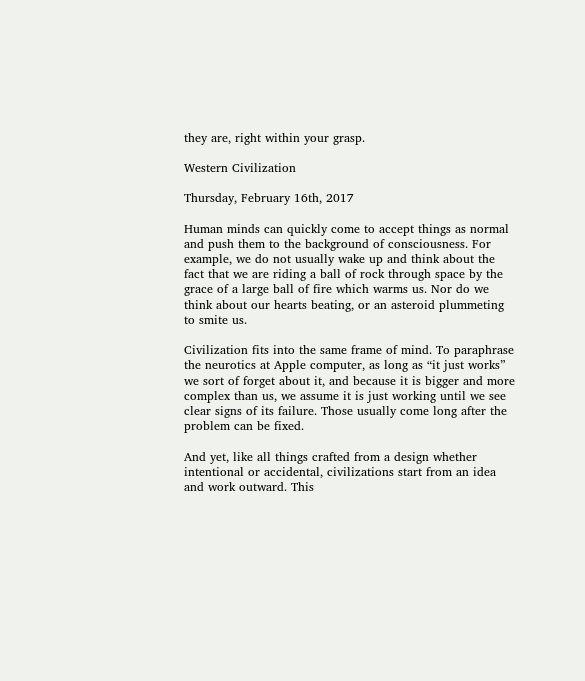they are, right within your grasp.

Western Civilization

Thursday, February 16th, 2017

Human minds can quickly come to accept things as normal and push them to the background of consciousness. For example, we do not usually wake up and think about the fact that we are riding a ball of rock through space by the grace of a large ball of fire which warms us. Nor do we think about our hearts beating, or an asteroid plummeting to smite us.

Civilization fits into the same frame of mind. To paraphrase the neurotics at Apple computer, as long as “it just works” we sort of forget about it, and because it is bigger and more complex than us, we assume it is just working until we see clear signs of its failure. Those usually come long after the problem can be fixed.

And yet, like all things crafted from a design whether intentional or accidental, civilizations start from an idea and work outward. This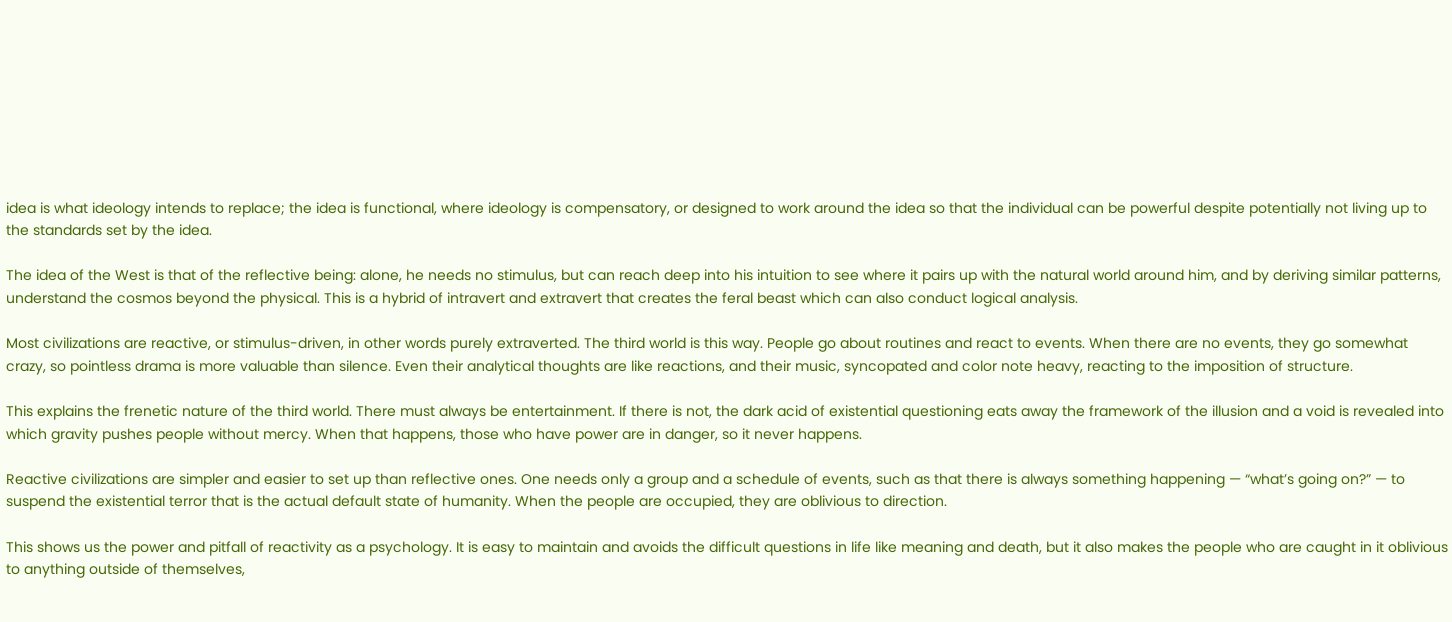idea is what ideology intends to replace; the idea is functional, where ideology is compensatory, or designed to work around the idea so that the individual can be powerful despite potentially not living up to the standards set by the idea.

The idea of the West is that of the reflective being: alone, he needs no stimulus, but can reach deep into his intuition to see where it pairs up with the natural world around him, and by deriving similar patterns, understand the cosmos beyond the physical. This is a hybrid of intravert and extravert that creates the feral beast which can also conduct logical analysis.

Most civilizations are reactive, or stimulus-driven, in other words purely extraverted. The third world is this way. People go about routines and react to events. When there are no events, they go somewhat crazy, so pointless drama is more valuable than silence. Even their analytical thoughts are like reactions, and their music, syncopated and color note heavy, reacting to the imposition of structure.

This explains the frenetic nature of the third world. There must always be entertainment. If there is not, the dark acid of existential questioning eats away the framework of the illusion and a void is revealed into which gravity pushes people without mercy. When that happens, those who have power are in danger, so it never happens.

Reactive civilizations are simpler and easier to set up than reflective ones. One needs only a group and a schedule of events, such as that there is always something happening — “what’s going on?” — to suspend the existential terror that is the actual default state of humanity. When the people are occupied, they are oblivious to direction.

This shows us the power and pitfall of reactivity as a psychology. It is easy to maintain and avoids the difficult questions in life like meaning and death, but it also makes the people who are caught in it oblivious to anything outside of themselves,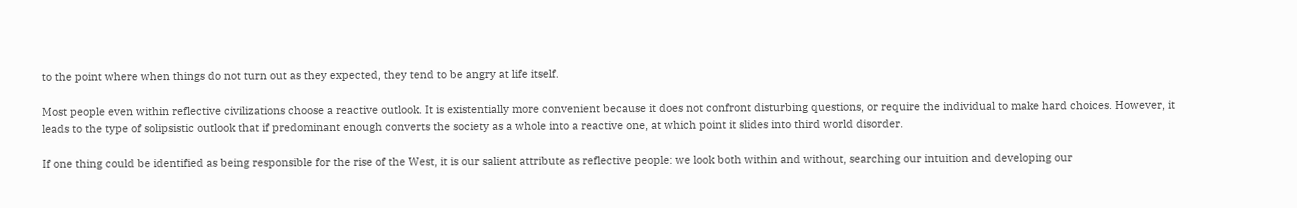to the point where when things do not turn out as they expected, they tend to be angry at life itself.

Most people even within reflective civilizations choose a reactive outlook. It is existentially more convenient because it does not confront disturbing questions, or require the individual to make hard choices. However, it leads to the type of solipsistic outlook that if predominant enough converts the society as a whole into a reactive one, at which point it slides into third world disorder.

If one thing could be identified as being responsible for the rise of the West, it is our salient attribute as reflective people: we look both within and without, searching our intuition and developing our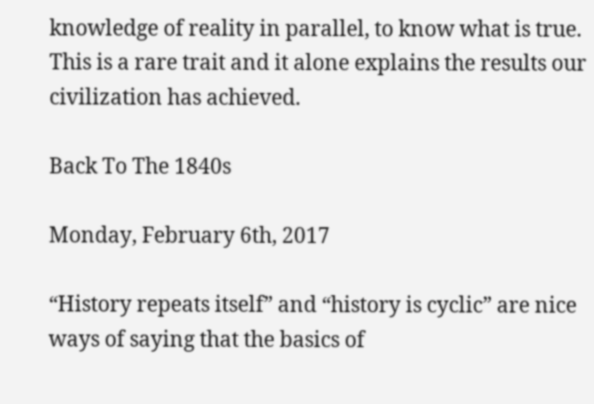knowledge of reality in parallel, to know what is true. This is a rare trait and it alone explains the results our civilization has achieved.

Back To The 1840s

Monday, February 6th, 2017

“History repeats itself” and “history is cyclic” are nice ways of saying that the basics of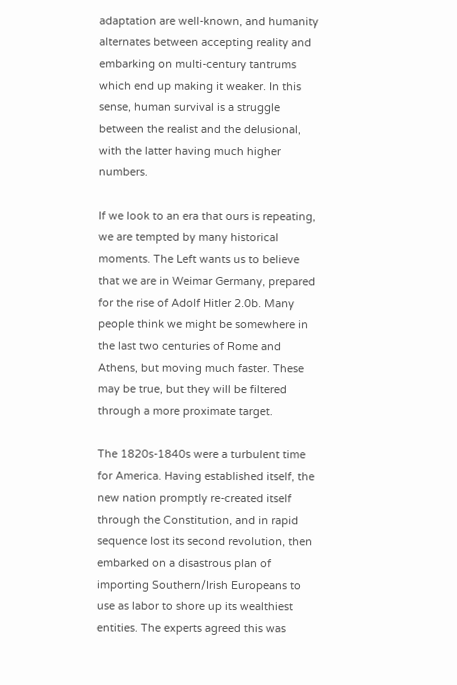adaptation are well-known, and humanity alternates between accepting reality and embarking on multi-century tantrums which end up making it weaker. In this sense, human survival is a struggle between the realist and the delusional, with the latter having much higher numbers.

If we look to an era that ours is repeating, we are tempted by many historical moments. The Left wants us to believe that we are in Weimar Germany, prepared for the rise of Adolf Hitler 2.0b. Many people think we might be somewhere in the last two centuries of Rome and Athens, but moving much faster. These may be true, but they will be filtered through a more proximate target.

The 1820s-1840s were a turbulent time for America. Having established itself, the new nation promptly re-created itself through the Constitution, and in rapid sequence lost its second revolution, then embarked on a disastrous plan of importing Southern/Irish Europeans to use as labor to shore up its wealthiest entities. The experts agreed this was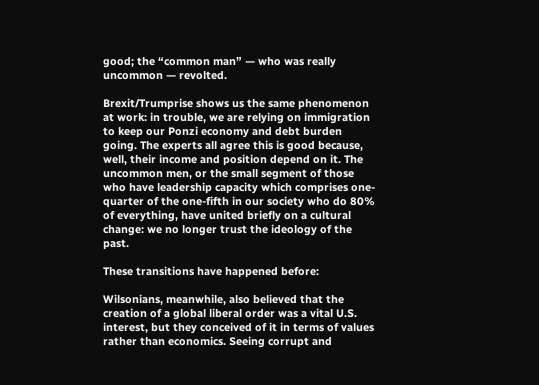good; the “common man” — who was really uncommon — revolted.

Brexit/Trumprise shows us the same phenomenon at work: in trouble, we are relying on immigration to keep our Ponzi economy and debt burden going. The experts all agree this is good because, well, their income and position depend on it. The uncommon men, or the small segment of those who have leadership capacity which comprises one-quarter of the one-fifth in our society who do 80% of everything, have united briefly on a cultural change: we no longer trust the ideology of the past.

These transitions have happened before:

Wilsonians, meanwhile, also believed that the creation of a global liberal order was a vital U.S. interest, but they conceived of it in terms of values rather than economics. Seeing corrupt and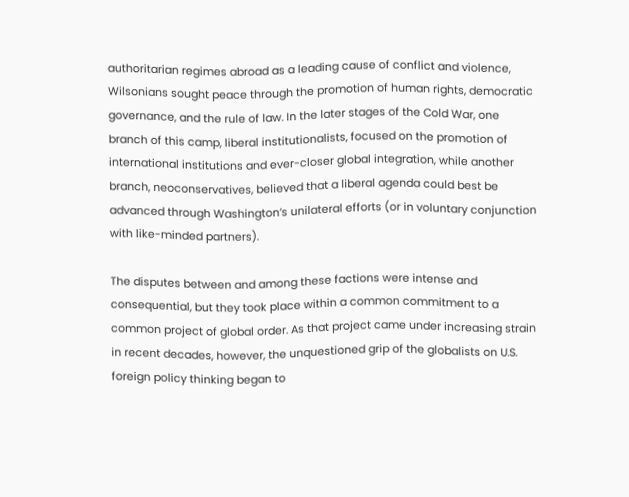authoritarian regimes abroad as a leading cause of conflict and violence, Wilsonians sought peace through the promotion of human rights, democratic governance, and the rule of law. In the later stages of the Cold War, one branch of this camp, liberal institutionalists, focused on the promotion of international institutions and ever-closer global integration, while another branch, neoconservatives, believed that a liberal agenda could best be advanced through Washington’s unilateral efforts (or in voluntary conjunction with like-minded partners).

The disputes between and among these factions were intense and consequential, but they took place within a common commitment to a common project of global order. As that project came under increasing strain in recent decades, however, the unquestioned grip of the globalists on U.S. foreign policy thinking began to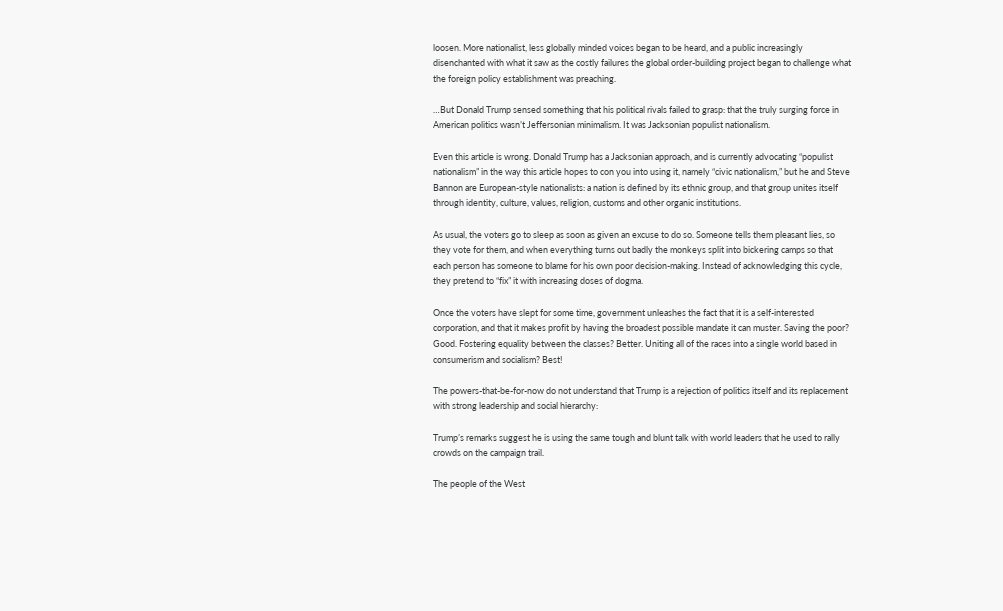loosen. More nationalist, less globally minded voices began to be heard, and a public increasingly disenchanted with what it saw as the costly failures the global order-building project began to challenge what the foreign policy establishment was preaching.

…But Donald Trump sensed something that his political rivals failed to grasp: that the truly surging force in American politics wasn’t Jeffersonian minimalism. It was Jacksonian populist nationalism.

Even this article is wrong. Donald Trump has a Jacksonian approach, and is currently advocating “populist nationalism” in the way this article hopes to con you into using it, namely “civic nationalism,” but he and Steve Bannon are European-style nationalists: a nation is defined by its ethnic group, and that group unites itself through identity, culture, values, religion, customs and other organic institutions.

As usual, the voters go to sleep as soon as given an excuse to do so. Someone tells them pleasant lies, so they vote for them, and when everything turns out badly the monkeys split into bickering camps so that each person has someone to blame for his own poor decision-making. Instead of acknowledging this cycle, they pretend to “fix” it with increasing doses of dogma.

Once the voters have slept for some time, government unleashes the fact that it is a self-interested corporation, and that it makes profit by having the broadest possible mandate it can muster. Saving the poor? Good. Fostering equality between the classes? Better. Uniting all of the races into a single world based in consumerism and socialism? Best!

The powers-that-be-for-now do not understand that Trump is a rejection of politics itself and its replacement with strong leadership and social hierarchy:

Trump’s remarks suggest he is using the same tough and blunt talk with world leaders that he used to rally crowds on the campaign trail.

The people of the West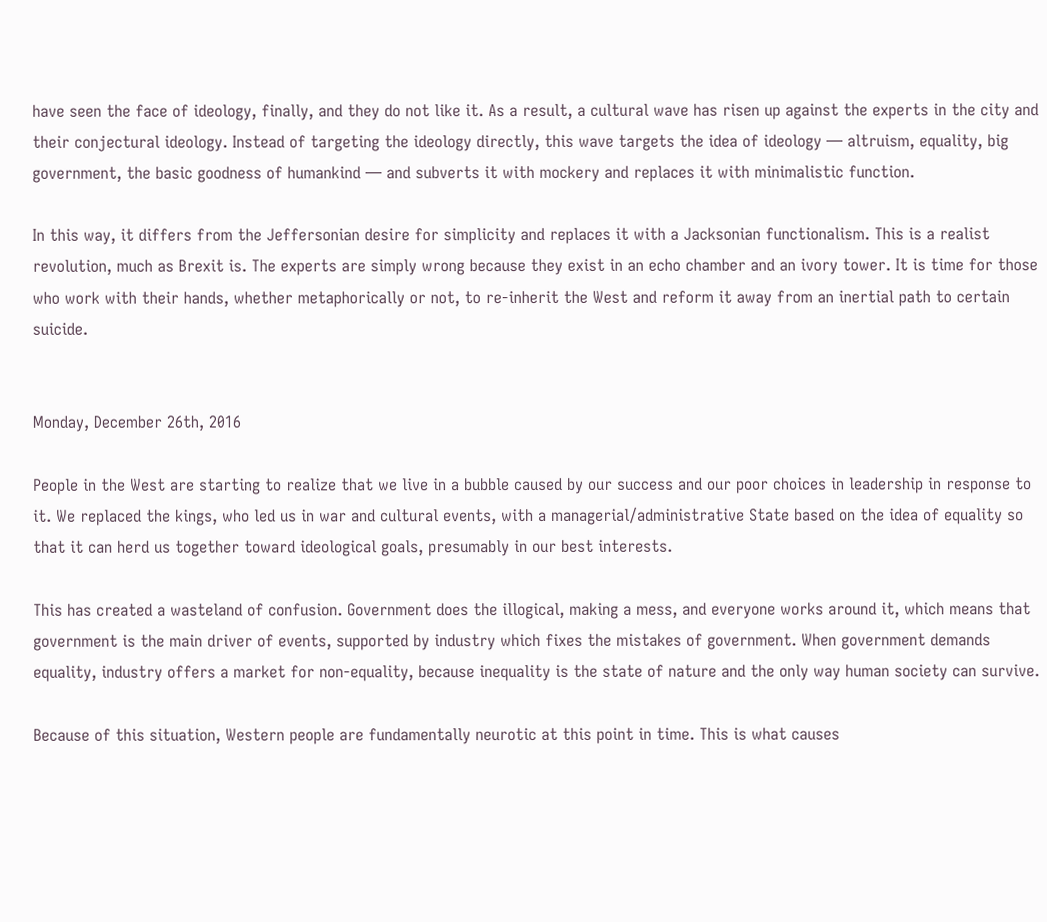have seen the face of ideology, finally, and they do not like it. As a result, a cultural wave has risen up against the experts in the city and their conjectural ideology. Instead of targeting the ideology directly, this wave targets the idea of ideology — altruism, equality, big government, the basic goodness of humankind — and subverts it with mockery and replaces it with minimalistic function.

In this way, it differs from the Jeffersonian desire for simplicity and replaces it with a Jacksonian functionalism. This is a realist revolution, much as Brexit is. The experts are simply wrong because they exist in an echo chamber and an ivory tower. It is time for those who work with their hands, whether metaphorically or not, to re-inherit the West and reform it away from an inertial path to certain suicide.


Monday, December 26th, 2016

People in the West are starting to realize that we live in a bubble caused by our success and our poor choices in leadership in response to it. We replaced the kings, who led us in war and cultural events, with a managerial/administrative State based on the idea of equality so that it can herd us together toward ideological goals, presumably in our best interests.

This has created a wasteland of confusion. Government does the illogical, making a mess, and everyone works around it, which means that government is the main driver of events, supported by industry which fixes the mistakes of government. When government demands equality, industry offers a market for non-equality, because inequality is the state of nature and the only way human society can survive.

Because of this situation, Western people are fundamentally neurotic at this point in time. This is what causes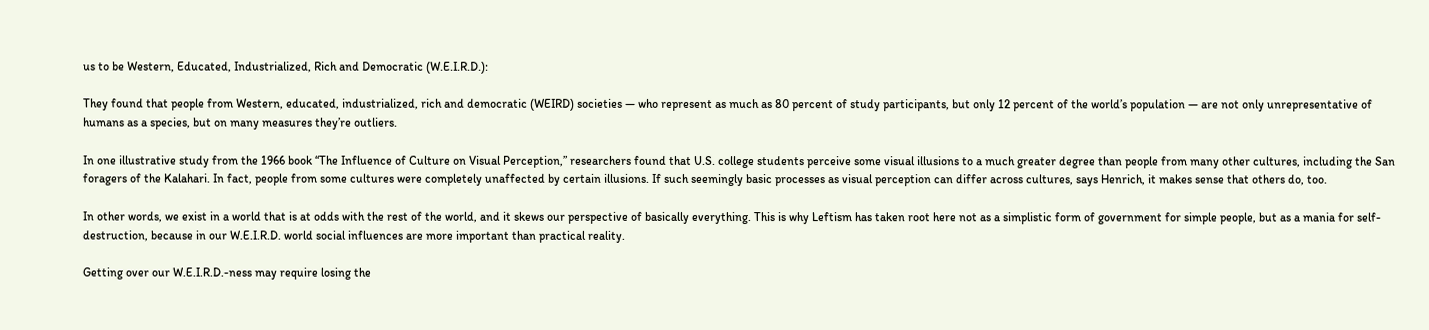us to be Western, Educated, Industrialized, Rich and Democratic (W.E.I.R.D.):

They found that people from Western, educated, industrialized, rich and democratic (WEIRD) societies — who represent as much as 80 percent of study participants, but only 12 percent of the world’s population — are not only unrepresentative of humans as a species, but on many measures they’re outliers.

In one illustrative study from the 1966 book “The Influence of Culture on Visual Perception,” researchers found that U.S. college students perceive some visual illusions to a much greater degree than people from many other cultures, including the San foragers of the Kalahari. In fact, people from some cultures were completely unaffected by certain illusions. If such seemingly basic processes as visual perception can differ across cultures, says Henrich, it makes sense that others do, too.

In other words, we exist in a world that is at odds with the rest of the world, and it skews our perspective of basically everything. This is why Leftism has taken root here not as a simplistic form of government for simple people, but as a mania for self-destruction, because in our W.E.I.R.D. world social influences are more important than practical reality.

Getting over our W.E.I.R.D.-ness may require losing the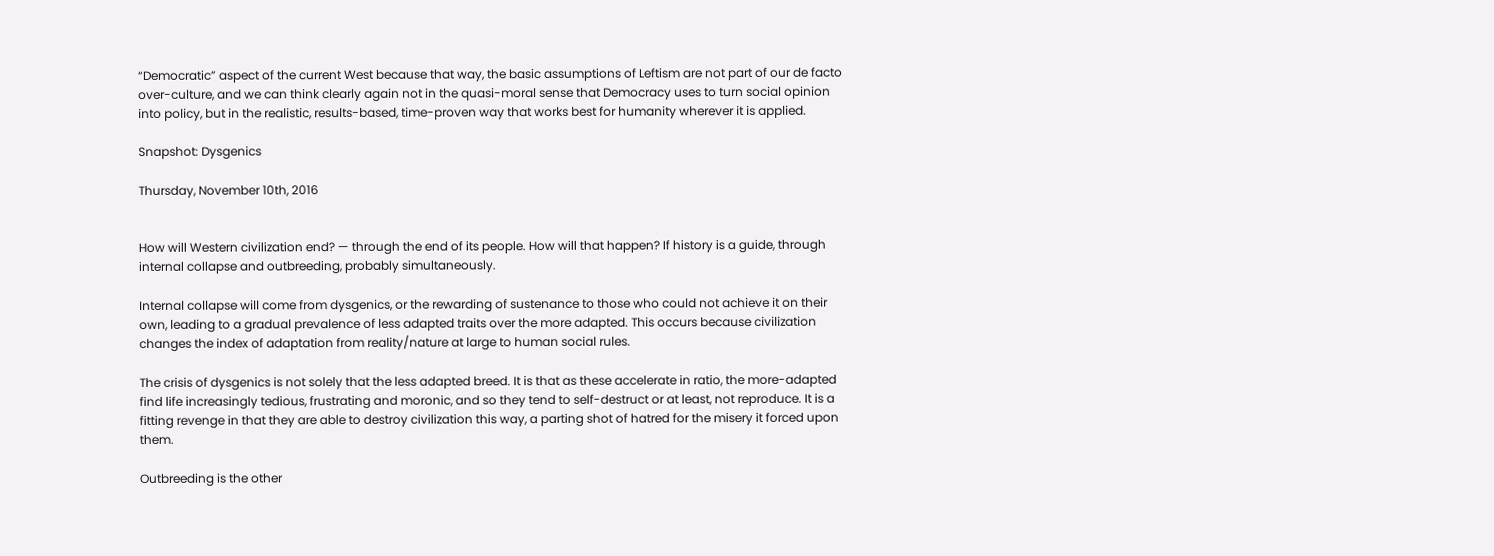“Democratic” aspect of the current West because that way, the basic assumptions of Leftism are not part of our de facto over-culture, and we can think clearly again not in the quasi-moral sense that Democracy uses to turn social opinion into policy, but in the realistic, results-based, time-proven way that works best for humanity wherever it is applied.

Snapshot: Dysgenics

Thursday, November 10th, 2016


How will Western civilization end? — through the end of its people. How will that happen? If history is a guide, through internal collapse and outbreeding, probably simultaneously.

Internal collapse will come from dysgenics, or the rewarding of sustenance to those who could not achieve it on their own, leading to a gradual prevalence of less adapted traits over the more adapted. This occurs because civilization changes the index of adaptation from reality/nature at large to human social rules.

The crisis of dysgenics is not solely that the less adapted breed. It is that as these accelerate in ratio, the more-adapted find life increasingly tedious, frustrating and moronic, and so they tend to self-destruct or at least, not reproduce. It is a fitting revenge in that they are able to destroy civilization this way, a parting shot of hatred for the misery it forced upon them.

Outbreeding is the other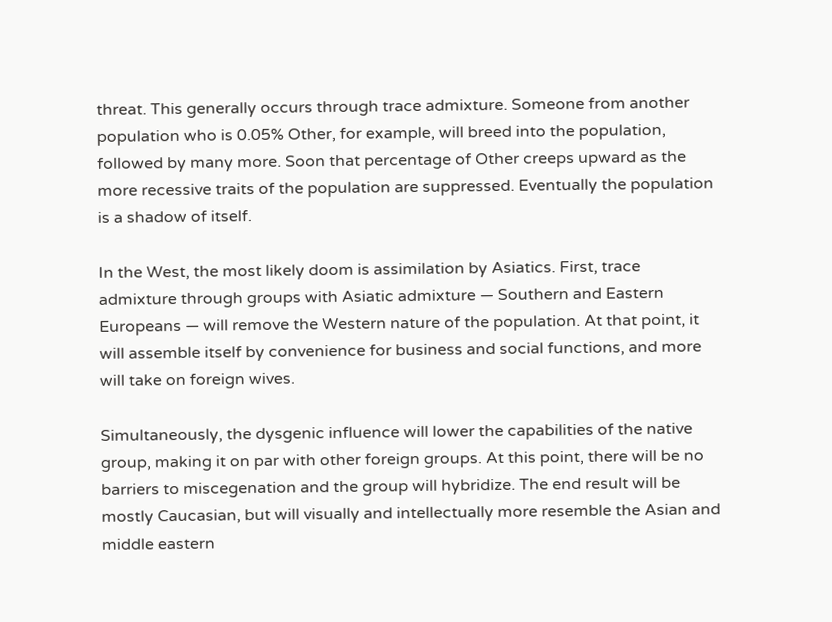threat. This generally occurs through trace admixture. Someone from another population who is 0.05% Other, for example, will breed into the population, followed by many more. Soon that percentage of Other creeps upward as the more recessive traits of the population are suppressed. Eventually the population is a shadow of itself.

In the West, the most likely doom is assimilation by Asiatics. First, trace admixture through groups with Asiatic admixture — Southern and Eastern Europeans — will remove the Western nature of the population. At that point, it will assemble itself by convenience for business and social functions, and more will take on foreign wives.

Simultaneously, the dysgenic influence will lower the capabilities of the native group, making it on par with other foreign groups. At this point, there will be no barriers to miscegenation and the group will hybridize. The end result will be mostly Caucasian, but will visually and intellectually more resemble the Asian and middle eastern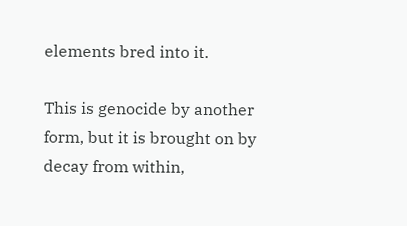elements bred into it.

This is genocide by another form, but it is brought on by decay from within,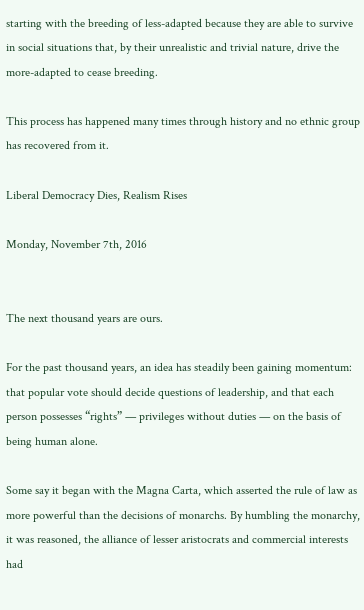starting with the breeding of less-adapted because they are able to survive in social situations that, by their unrealistic and trivial nature, drive the more-adapted to cease breeding.

This process has happened many times through history and no ethnic group has recovered from it.

Liberal Democracy Dies, Realism Rises

Monday, November 7th, 2016


The next thousand years are ours.

For the past thousand years, an idea has steadily been gaining momentum: that popular vote should decide questions of leadership, and that each person possesses “rights” — privileges without duties — on the basis of being human alone.

Some say it began with the Magna Carta, which asserted the rule of law as more powerful than the decisions of monarchs. By humbling the monarchy, it was reasoned, the alliance of lesser aristocrats and commercial interests had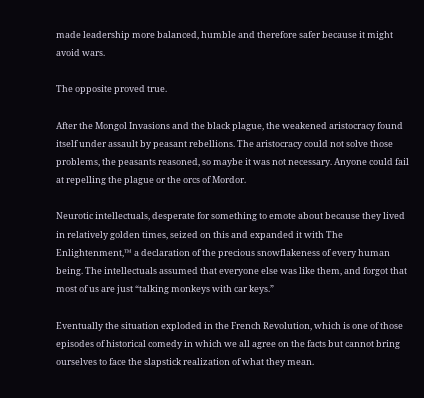made leadership more balanced, humble and therefore safer because it might avoid wars.

The opposite proved true.

After the Mongol Invasions and the black plague, the weakened aristocracy found itself under assault by peasant rebellions. The aristocracy could not solve those problems, the peasants reasoned, so maybe it was not necessary. Anyone could fail at repelling the plague or the orcs of Mordor.

Neurotic intellectuals, desperate for something to emote about because they lived in relatively golden times, seized on this and expanded it with The Enlightenment,™ a declaration of the precious snowflakeness of every human being. The intellectuals assumed that everyone else was like them, and forgot that most of us are just “talking monkeys with car keys.”

Eventually the situation exploded in the French Revolution, which is one of those episodes of historical comedy in which we all agree on the facts but cannot bring ourselves to face the slapstick realization of what they mean.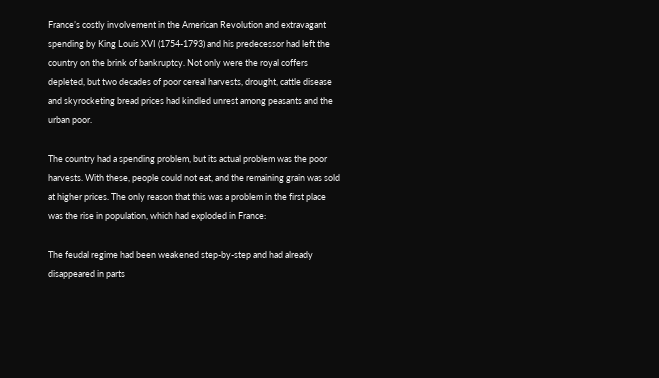France’s costly involvement in the American Revolution and extravagant spending by King Louis XVI (1754-1793) and his predecessor had left the country on the brink of bankruptcy. Not only were the royal coffers depleted, but two decades of poor cereal harvests, drought, cattle disease and skyrocketing bread prices had kindled unrest among peasants and the urban poor.

The country had a spending problem, but its actual problem was the poor harvests. With these, people could not eat, and the remaining grain was sold at higher prices. The only reason that this was a problem in the first place was the rise in population, which had exploded in France:

The feudal regime had been weakened step-by-step and had already disappeared in parts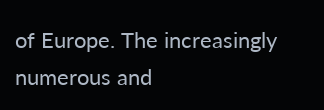of Europe. The increasingly numerous and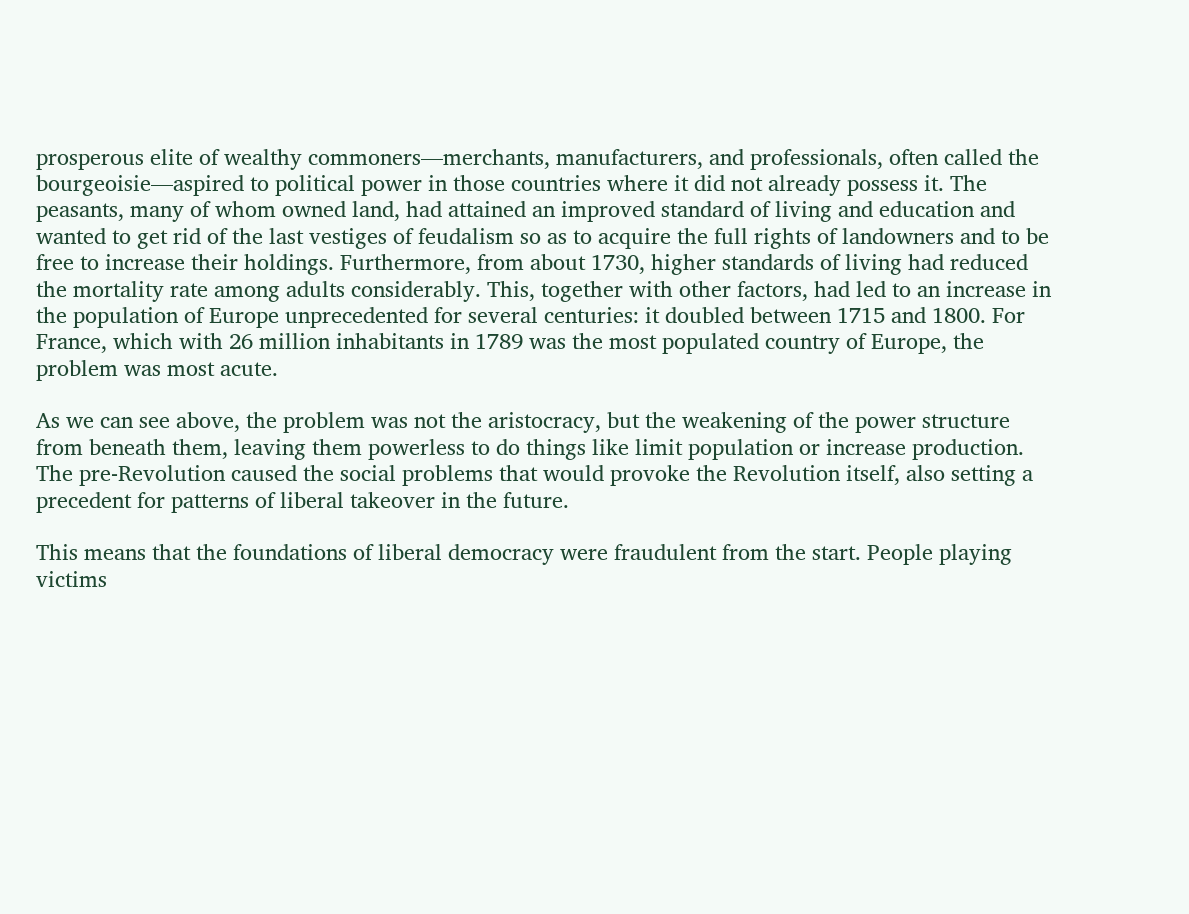prosperous elite of wealthy commoners—merchants, manufacturers, and professionals, often called the bourgeoisie—aspired to political power in those countries where it did not already possess it. The peasants, many of whom owned land, had attained an improved standard of living and education and wanted to get rid of the last vestiges of feudalism so as to acquire the full rights of landowners and to be free to increase their holdings. Furthermore, from about 1730, higher standards of living had reduced the mortality rate among adults considerably. This, together with other factors, had led to an increase in the population of Europe unprecedented for several centuries: it doubled between 1715 and 1800. For France, which with 26 million inhabitants in 1789 was the most populated country of Europe, the problem was most acute.

As we can see above, the problem was not the aristocracy, but the weakening of the power structure from beneath them, leaving them powerless to do things like limit population or increase production. The pre-Revolution caused the social problems that would provoke the Revolution itself, also setting a precedent for patterns of liberal takeover in the future.

This means that the foundations of liberal democracy were fraudulent from the start. People playing victims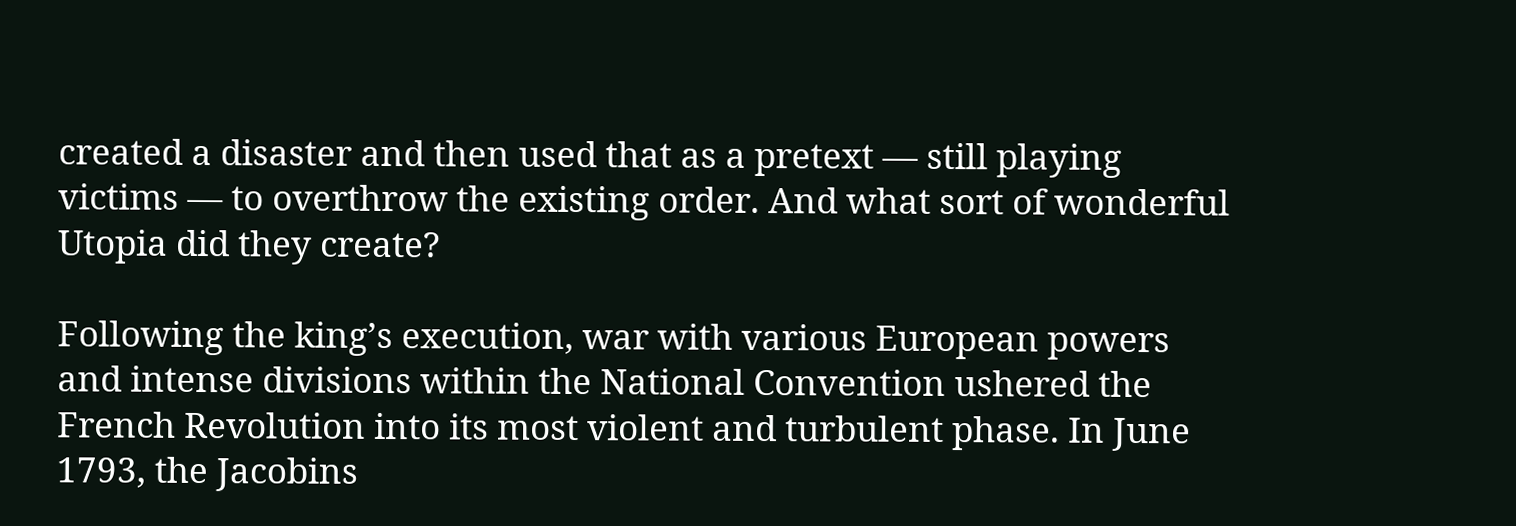created a disaster and then used that as a pretext — still playing victims — to overthrow the existing order. And what sort of wonderful Utopia did they create?

Following the king’s execution, war with various European powers and intense divisions within the National Convention ushered the French Revolution into its most violent and turbulent phase. In June 1793, the Jacobins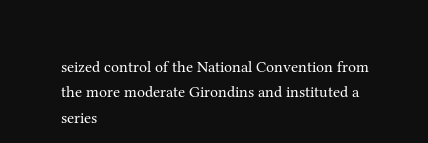seized control of the National Convention from the more moderate Girondins and instituted a series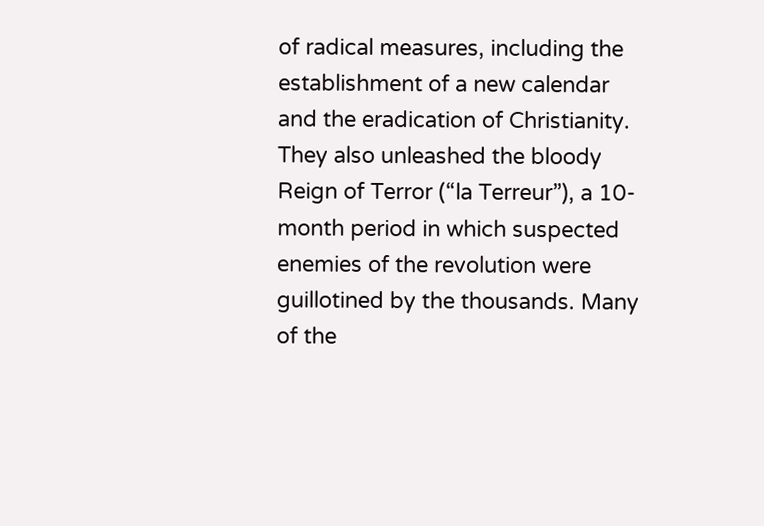of radical measures, including the establishment of a new calendar and the eradication of Christianity. They also unleashed the bloody Reign of Terror (“la Terreur”), a 10-month period in which suspected enemies of the revolution were guillotined by the thousands. Many of the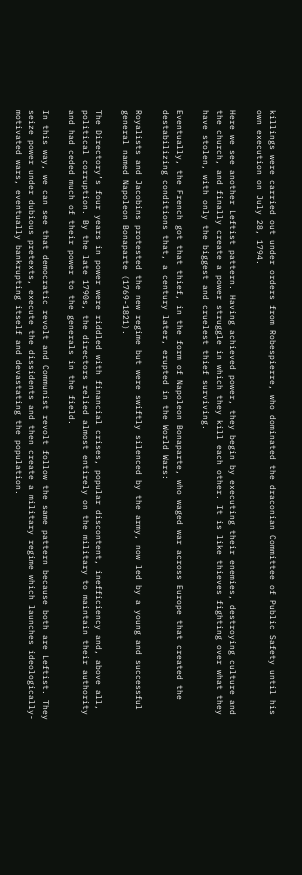killings were carried out under orders from Robespierre, who dominated the draconian Committee of Public Safety until his own execution on July 28, 1794.

Here we see another Leftist pattern. Having achieved power, they begin by executing their enemies, destroying culture and the church, and finally create a power struggle in which they kill each other. It is like thieves fighting over what they have stolen, with only the biggest and cruelest thief surviving.

Eventually, the French got that thief, in the form of Napoleon Bonaparte, who waged war across Europe that created the destabilizing conditions that, a century later, erupted in the World Wars:

Royalists and Jacobins protested the new regime but were swiftly silenced by the army, now led by a young and successful general named Napoleon Bonaparte (1769-1821).

The Directory’s four years in power were riddled with financial crises, popular discontent, inefficiency and, above all, political corruption. By the late 1790s, the directors relied almost entirely on the military to maintain their authority and had ceded much of their power to the generals in the field.

In this way, we can see that democratic revolt and Communist revolt follow the same pattern because both are Leftist. They seize power under dubious pretexts, execute the dissidents and then create a military regime which launches ideologically-motivated wars, eventually bankrupting itself and devastating the population.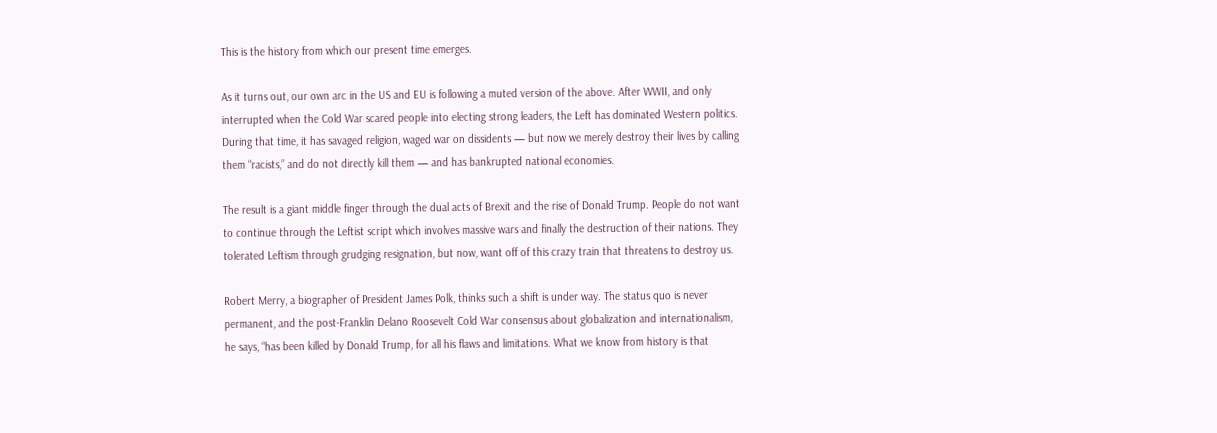This is the history from which our present time emerges.

As it turns out, our own arc in the US and EU is following a muted version of the above. After WWII, and only interrupted when the Cold War scared people into electing strong leaders, the Left has dominated Western politics. During that time, it has savaged religion, waged war on dissidents — but now we merely destroy their lives by calling them “racists,” and do not directly kill them — and has bankrupted national economies.

The result is a giant middle finger through the dual acts of Brexit and the rise of Donald Trump. People do not want to continue through the Leftist script which involves massive wars and finally the destruction of their nations. They tolerated Leftism through grudging resignation, but now, want off of this crazy train that threatens to destroy us.

Robert Merry, a biographer of President James Polk, thinks such a shift is under way. The status quo is never permanent, and the post-Franklin Delano Roosevelt Cold War consensus about globalization and internationalism, he says, “has been killed by Donald Trump, for all his flaws and limitations. What we know from history is that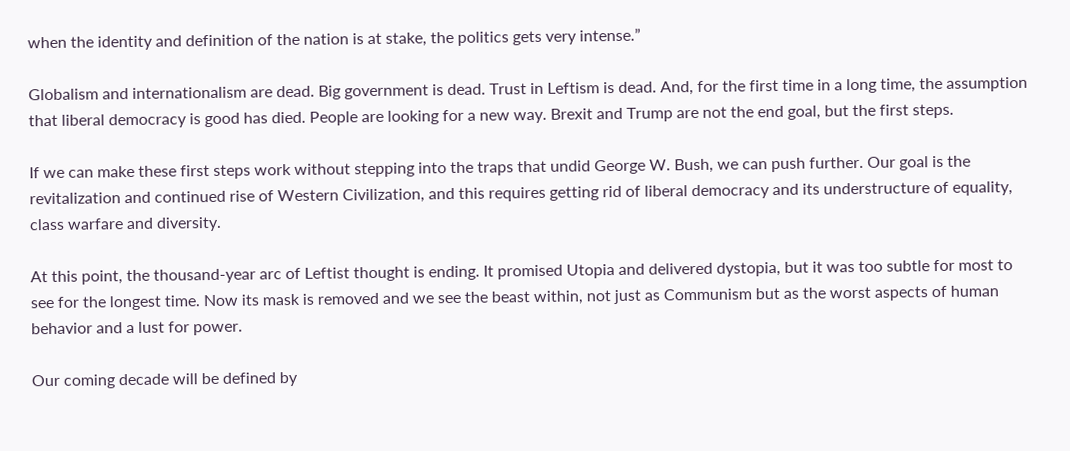when the identity and definition of the nation is at stake, the politics gets very intense.”

Globalism and internationalism are dead. Big government is dead. Trust in Leftism is dead. And, for the first time in a long time, the assumption that liberal democracy is good has died. People are looking for a new way. Brexit and Trump are not the end goal, but the first steps.

If we can make these first steps work without stepping into the traps that undid George W. Bush, we can push further. Our goal is the revitalization and continued rise of Western Civilization, and this requires getting rid of liberal democracy and its understructure of equality, class warfare and diversity.

At this point, the thousand-year arc of Leftist thought is ending. It promised Utopia and delivered dystopia, but it was too subtle for most to see for the longest time. Now its mask is removed and we see the beast within, not just as Communism but as the worst aspects of human behavior and a lust for power.

Our coming decade will be defined by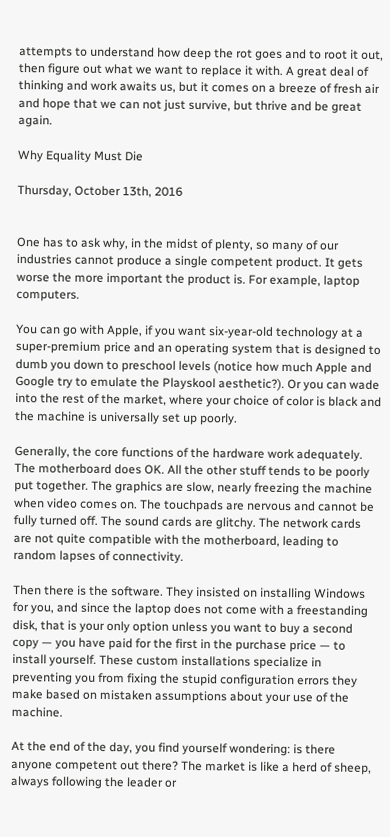attempts to understand how deep the rot goes and to root it out, then figure out what we want to replace it with. A great deal of thinking and work awaits us, but it comes on a breeze of fresh air and hope that we can not just survive, but thrive and be great again.

Why Equality Must Die

Thursday, October 13th, 2016


One has to ask why, in the midst of plenty, so many of our industries cannot produce a single competent product. It gets worse the more important the product is. For example, laptop computers.

You can go with Apple, if you want six-year-old technology at a super-premium price and an operating system that is designed to dumb you down to preschool levels (notice how much Apple and Google try to emulate the Playskool aesthetic?). Or you can wade into the rest of the market, where your choice of color is black and the machine is universally set up poorly.

Generally, the core functions of the hardware work adequately. The motherboard does OK. All the other stuff tends to be poorly put together. The graphics are slow, nearly freezing the machine when video comes on. The touchpads are nervous and cannot be fully turned off. The sound cards are glitchy. The network cards are not quite compatible with the motherboard, leading to random lapses of connectivity.

Then there is the software. They insisted on installing Windows for you, and since the laptop does not come with a freestanding disk, that is your only option unless you want to buy a second copy — you have paid for the first in the purchase price — to install yourself. These custom installations specialize in preventing you from fixing the stupid configuration errors they make based on mistaken assumptions about your use of the machine.

At the end of the day, you find yourself wondering: is there anyone competent out there? The market is like a herd of sheep, always following the leader or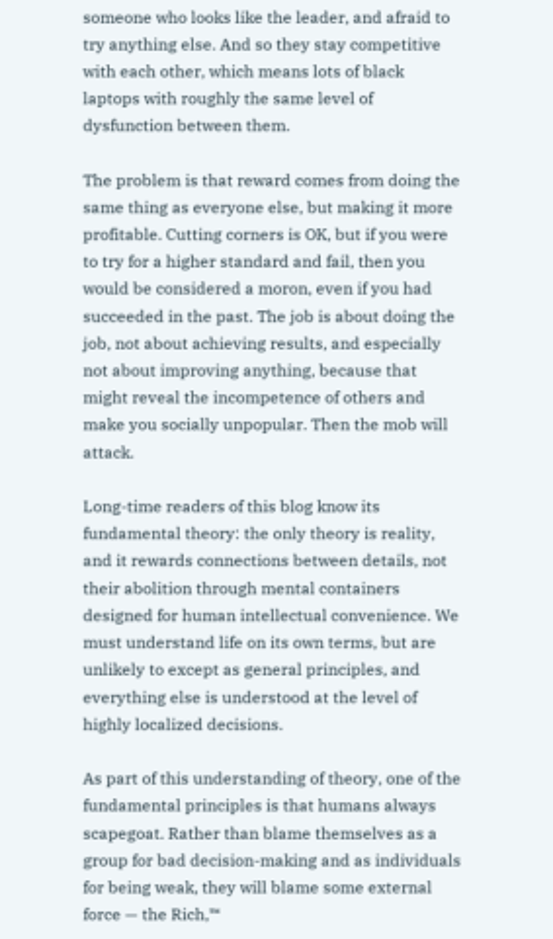someone who looks like the leader, and afraid to try anything else. And so they stay competitive with each other, which means lots of black laptops with roughly the same level of dysfunction between them.

The problem is that reward comes from doing the same thing as everyone else, but making it more profitable. Cutting corners is OK, but if you were to try for a higher standard and fail, then you would be considered a moron, even if you had succeeded in the past. The job is about doing the job, not about achieving results, and especially not about improving anything, because that might reveal the incompetence of others and make you socially unpopular. Then the mob will attack.

Long-time readers of this blog know its fundamental theory: the only theory is reality, and it rewards connections between details, not their abolition through mental containers designed for human intellectual convenience. We must understand life on its own terms, but are unlikely to except as general principles, and everything else is understood at the level of highly localized decisions.

As part of this understanding of theory, one of the fundamental principles is that humans always scapegoat. Rather than blame themselves as a group for bad decision-making and as individuals for being weak, they will blame some external force — the Rich,™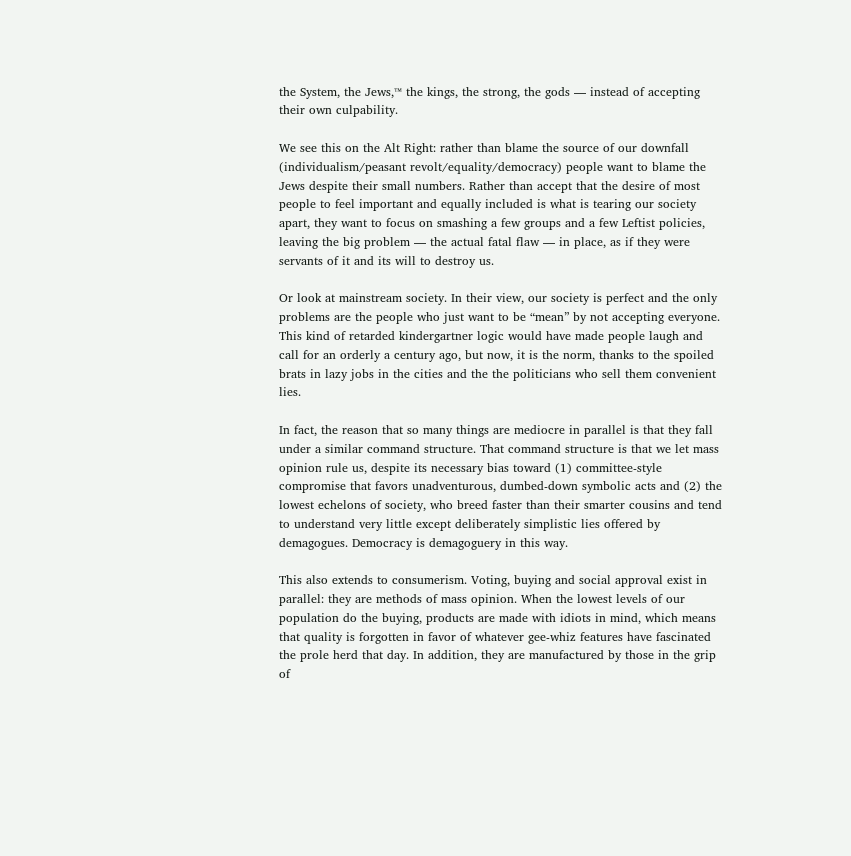the System, the Jews,™ the kings, the strong, the gods — instead of accepting their own culpability.

We see this on the Alt Right: rather than blame the source of our downfall (individualism/peasant revolt/equality/democracy) people want to blame the Jews despite their small numbers. Rather than accept that the desire of most people to feel important and equally included is what is tearing our society apart, they want to focus on smashing a few groups and a few Leftist policies, leaving the big problem — the actual fatal flaw — in place, as if they were servants of it and its will to destroy us.

Or look at mainstream society. In their view, our society is perfect and the only problems are the people who just want to be “mean” by not accepting everyone. This kind of retarded kindergartner logic would have made people laugh and call for an orderly a century ago, but now, it is the norm, thanks to the spoiled brats in lazy jobs in the cities and the the politicians who sell them convenient lies.

In fact, the reason that so many things are mediocre in parallel is that they fall under a similar command structure. That command structure is that we let mass opinion rule us, despite its necessary bias toward (1) committee-style compromise that favors unadventurous, dumbed-down symbolic acts and (2) the lowest echelons of society, who breed faster than their smarter cousins and tend to understand very little except deliberately simplistic lies offered by demagogues. Democracy is demagoguery in this way.

This also extends to consumerism. Voting, buying and social approval exist in parallel: they are methods of mass opinion. When the lowest levels of our population do the buying, products are made with idiots in mind, which means that quality is forgotten in favor of whatever gee-whiz features have fascinated the prole herd that day. In addition, they are manufactured by those in the grip of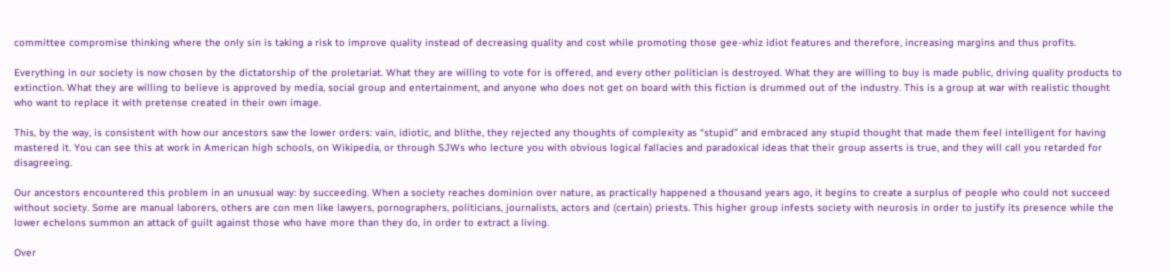committee compromise thinking where the only sin is taking a risk to improve quality instead of decreasing quality and cost while promoting those gee-whiz idiot features and therefore, increasing margins and thus profits.

Everything in our society is now chosen by the dictatorship of the proletariat. What they are willing to vote for is offered, and every other politician is destroyed. What they are willing to buy is made public, driving quality products to extinction. What they are willing to believe is approved by media, social group and entertainment, and anyone who does not get on board with this fiction is drummed out of the industry. This is a group at war with realistic thought who want to replace it with pretense created in their own image.

This, by the way, is consistent with how our ancestors saw the lower orders: vain, idiotic, and blithe, they rejected any thoughts of complexity as “stupid” and embraced any stupid thought that made them feel intelligent for having mastered it. You can see this at work in American high schools, on Wikipedia, or through SJWs who lecture you with obvious logical fallacies and paradoxical ideas that their group asserts is true, and they will call you retarded for disagreeing.

Our ancestors encountered this problem in an unusual way: by succeeding. When a society reaches dominion over nature, as practically happened a thousand years ago, it begins to create a surplus of people who could not succeed without society. Some are manual laborers, others are con men like lawyers, pornographers, politicians, journalists, actors and (certain) priests. This higher group infests society with neurosis in order to justify its presence while the lower echelons summon an attack of guilt against those who have more than they do, in order to extract a living.

Over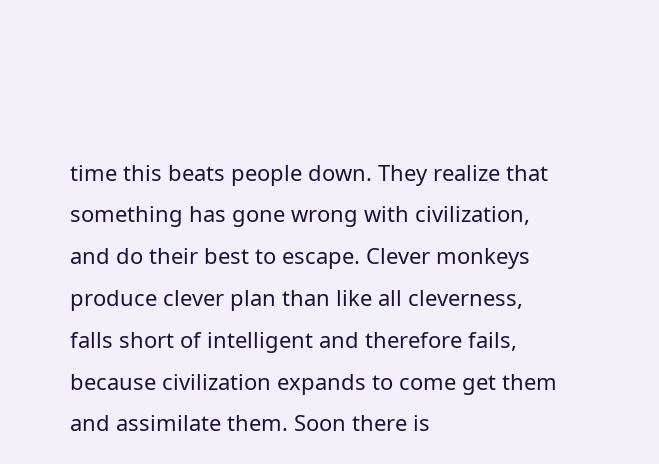time this beats people down. They realize that something has gone wrong with civilization, and do their best to escape. Clever monkeys produce clever plan than like all cleverness, falls short of intelligent and therefore fails, because civilization expands to come get them and assimilate them. Soon there is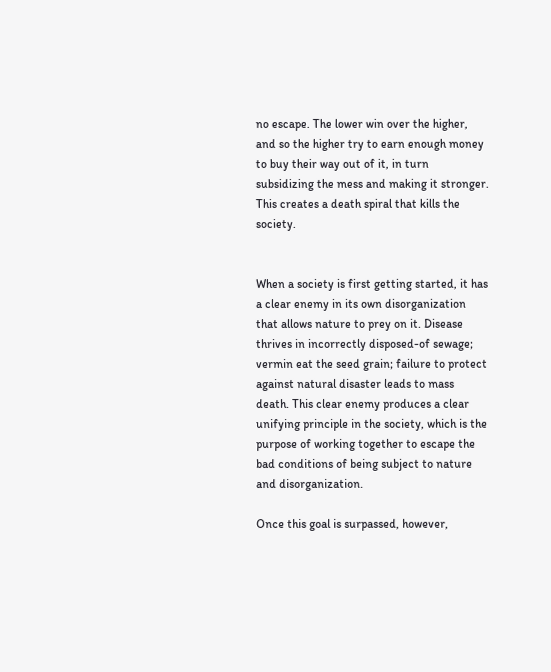no escape. The lower win over the higher, and so the higher try to earn enough money to buy their way out of it, in turn subsidizing the mess and making it stronger. This creates a death spiral that kills the society.


When a society is first getting started, it has a clear enemy in its own disorganization that allows nature to prey on it. Disease thrives in incorrectly disposed-of sewage; vermin eat the seed grain; failure to protect against natural disaster leads to mass death. This clear enemy produces a clear unifying principle in the society, which is the purpose of working together to escape the bad conditions of being subject to nature and disorganization.

Once this goal is surpassed, however,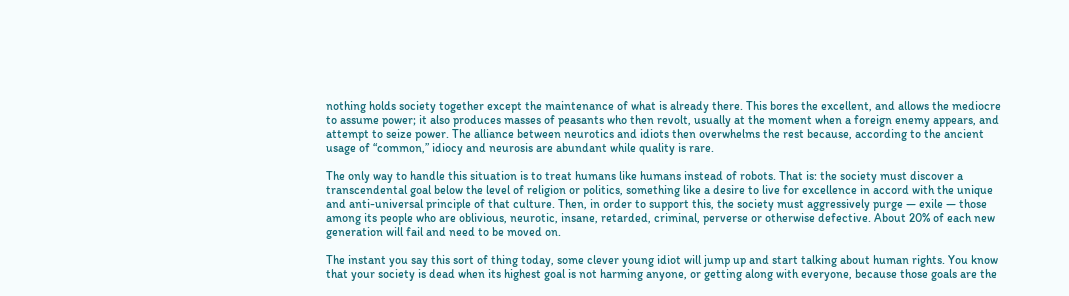nothing holds society together except the maintenance of what is already there. This bores the excellent, and allows the mediocre to assume power; it also produces masses of peasants who then revolt, usually at the moment when a foreign enemy appears, and attempt to seize power. The alliance between neurotics and idiots then overwhelms the rest because, according to the ancient usage of “common,” idiocy and neurosis are abundant while quality is rare.

The only way to handle this situation is to treat humans like humans instead of robots. That is: the society must discover a transcendental goal below the level of religion or politics, something like a desire to live for excellence in accord with the unique and anti-universal principle of that culture. Then, in order to support this, the society must aggressively purge — exile — those among its people who are oblivious, neurotic, insane, retarded, criminal, perverse or otherwise defective. About 20% of each new generation will fail and need to be moved on.

The instant you say this sort of thing today, some clever young idiot will jump up and start talking about human rights. You know that your society is dead when its highest goal is not harming anyone, or getting along with everyone, because those goals are the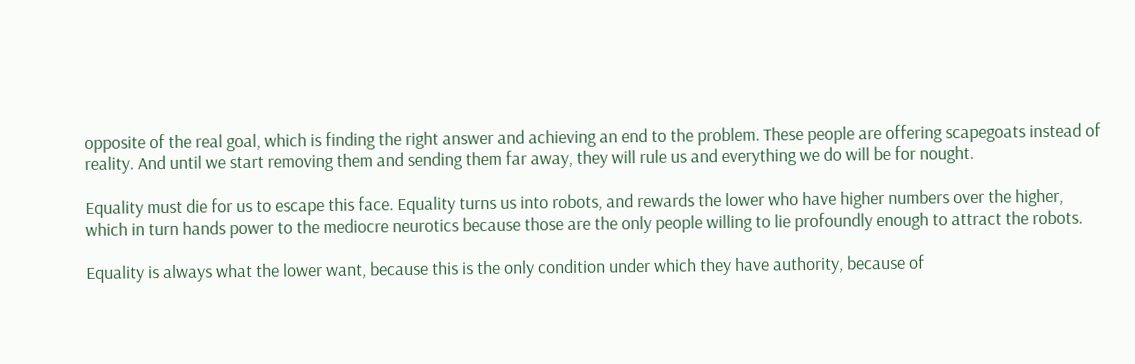opposite of the real goal, which is finding the right answer and achieving an end to the problem. These people are offering scapegoats instead of reality. And until we start removing them and sending them far away, they will rule us and everything we do will be for nought.

Equality must die for us to escape this face. Equality turns us into robots, and rewards the lower who have higher numbers over the higher, which in turn hands power to the mediocre neurotics because those are the only people willing to lie profoundly enough to attract the robots.

Equality is always what the lower want, because this is the only condition under which they have authority, because of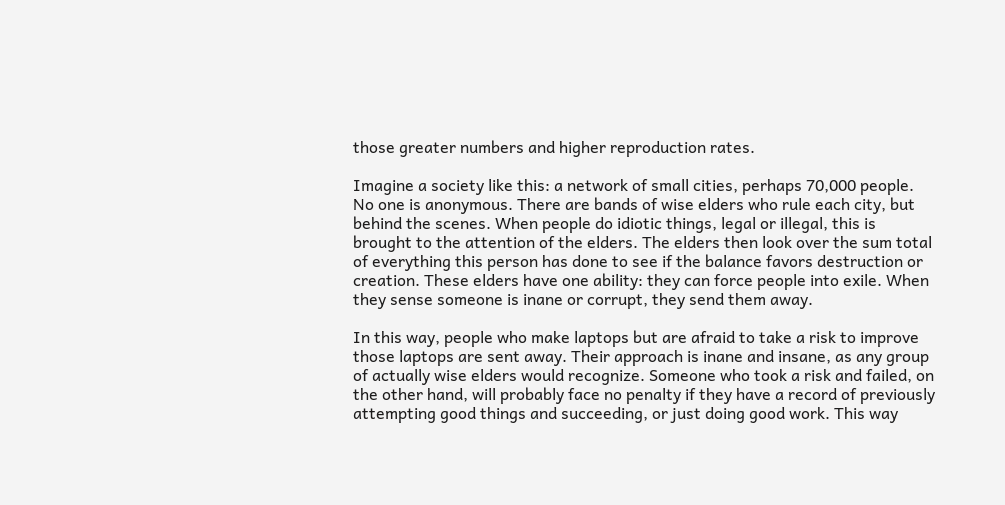those greater numbers and higher reproduction rates.

Imagine a society like this: a network of small cities, perhaps 70,000 people. No one is anonymous. There are bands of wise elders who rule each city, but behind the scenes. When people do idiotic things, legal or illegal, this is brought to the attention of the elders. The elders then look over the sum total of everything this person has done to see if the balance favors destruction or creation. These elders have one ability: they can force people into exile. When they sense someone is inane or corrupt, they send them away.

In this way, people who make laptops but are afraid to take a risk to improve those laptops are sent away. Their approach is inane and insane, as any group of actually wise elders would recognize. Someone who took a risk and failed, on the other hand, will probably face no penalty if they have a record of previously attempting good things and succeeding, or just doing good work. This way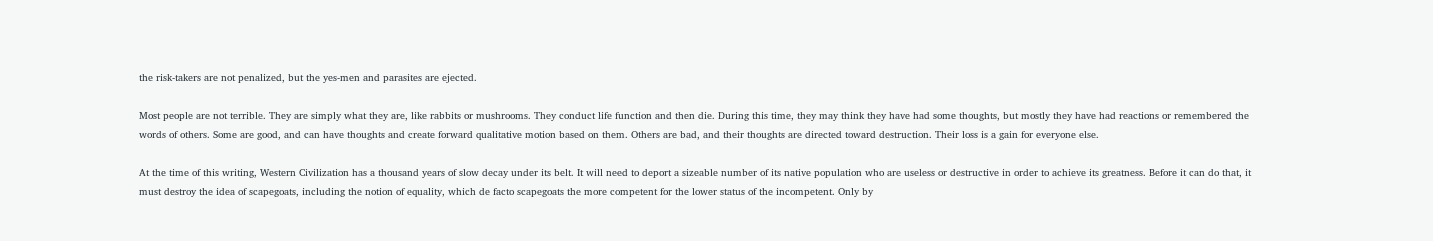the risk-takers are not penalized, but the yes-men and parasites are ejected.

Most people are not terrible. They are simply what they are, like rabbits or mushrooms. They conduct life function and then die. During this time, they may think they have had some thoughts, but mostly they have had reactions or remembered the words of others. Some are good, and can have thoughts and create forward qualitative motion based on them. Others are bad, and their thoughts are directed toward destruction. Their loss is a gain for everyone else.

At the time of this writing, Western Civilization has a thousand years of slow decay under its belt. It will need to deport a sizeable number of its native population who are useless or destructive in order to achieve its greatness. Before it can do that, it must destroy the idea of scapegoats, including the notion of equality, which de facto scapegoats the more competent for the lower status of the incompetent. Only by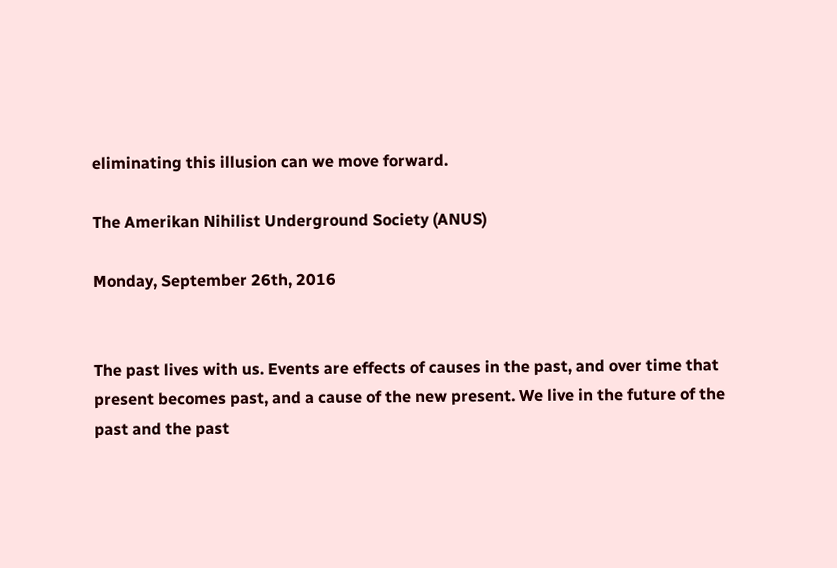eliminating this illusion can we move forward.

The Amerikan Nihilist Underground Society (ANUS)

Monday, September 26th, 2016


The past lives with us. Events are effects of causes in the past, and over time that present becomes past, and a cause of the new present. We live in the future of the past and the past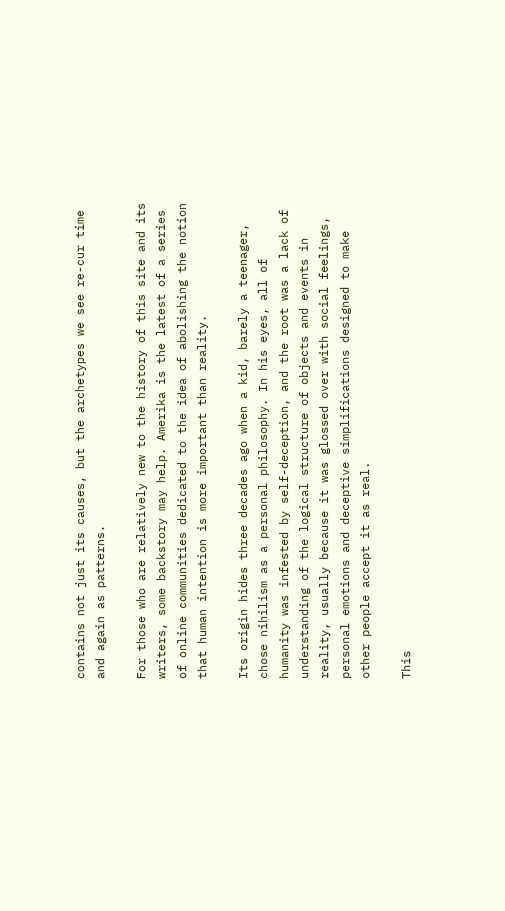contains not just its causes, but the archetypes we see re-cur time and again as patterns.

For those who are relatively new to the history of this site and its writers, some backstory may help. Amerika is the latest of a series of online communities dedicated to the idea of abolishing the notion that human intention is more important than reality.

Its origin hides three decades ago when a kid, barely a teenager, chose nihilism as a personal philosophy. In his eyes, all of humanity was infested by self-deception, and the root was a lack of understanding of the logical structure of objects and events in reality, usually because it was glossed over with social feelings, personal emotions and deceptive simplifications designed to make other people accept it as real.

This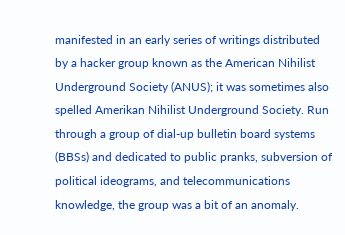manifested in an early series of writings distributed by a hacker group known as the American Nihilist Underground Society (ANUS); it was sometimes also spelled Amerikan Nihilist Underground Society. Run through a group of dial-up bulletin board systems (BBSs) and dedicated to public pranks, subversion of political ideograms, and telecommunications knowledge, the group was a bit of an anomaly.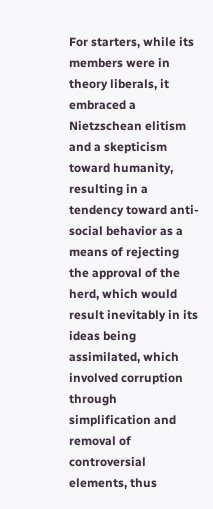For starters, while its members were in theory liberals, it embraced a Nietzschean elitism and a skepticism toward humanity, resulting in a tendency toward anti-social behavior as a means of rejecting the approval of the herd, which would result inevitably in its ideas being assimilated, which involved corruption through simplification and removal of controversial elements, thus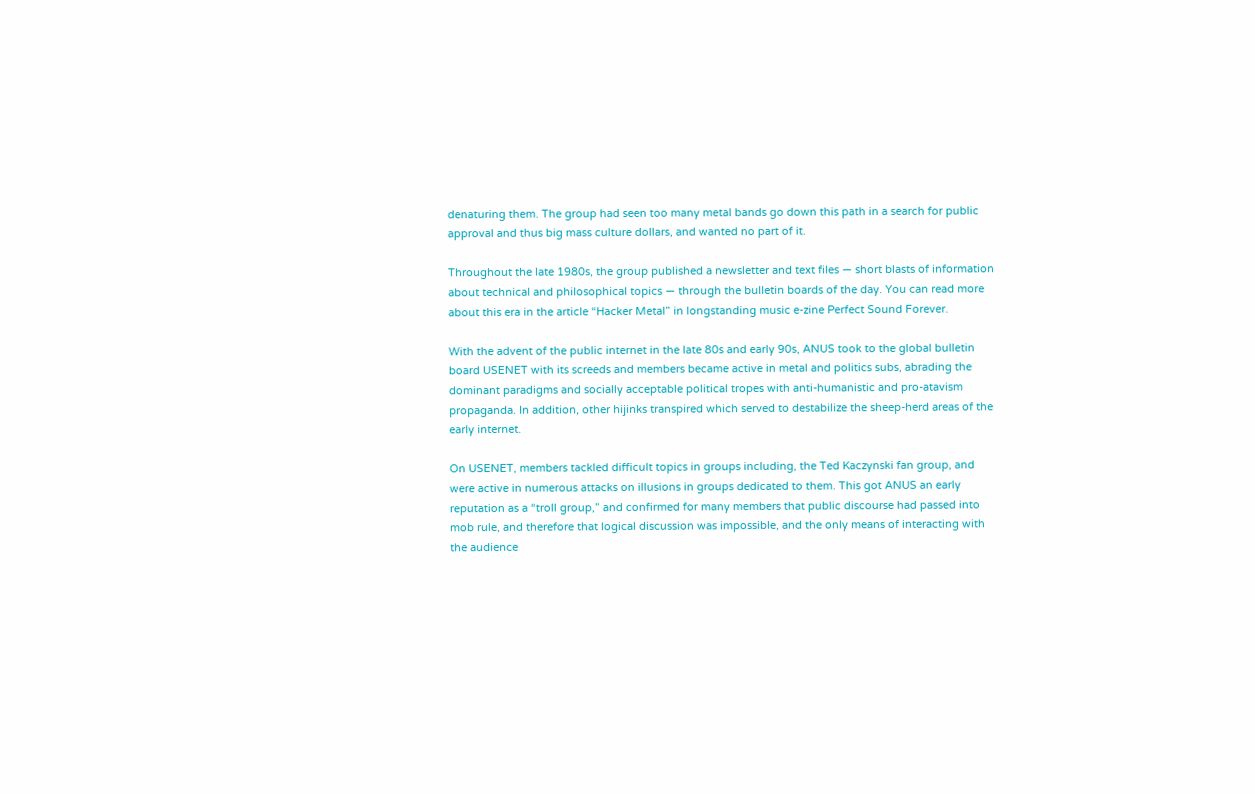denaturing them. The group had seen too many metal bands go down this path in a search for public approval and thus big mass culture dollars, and wanted no part of it.

Throughout the late 1980s, the group published a newsletter and text files — short blasts of information about technical and philosophical topics — through the bulletin boards of the day. You can read more about this era in the article “Hacker Metal” in longstanding music e-zine Perfect Sound Forever.

With the advent of the public internet in the late 80s and early 90s, ANUS took to the global bulletin board USENET with its screeds and members became active in metal and politics subs, abrading the dominant paradigms and socially acceptable political tropes with anti-humanistic and pro-atavism propaganda. In addition, other hijinks transpired which served to destabilize the sheep-herd areas of the early internet.

On USENET, members tackled difficult topics in groups including, the Ted Kaczynski fan group, and were active in numerous attacks on illusions in groups dedicated to them. This got ANUS an early reputation as a “troll group,” and confirmed for many members that public discourse had passed into mob rule, and therefore that logical discussion was impossible, and the only means of interacting with the audience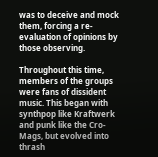was to deceive and mock them, forcing a re-evaluation of opinions by those observing.

Throughout this time, members of the groups were fans of dissident music. This began with synthpop like Kraftwerk and punk like the Cro-Mags, but evolved into thrash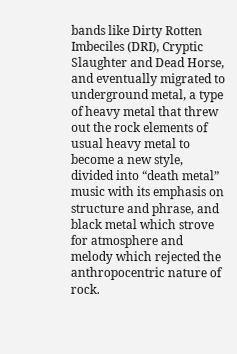bands like Dirty Rotten Imbeciles (DRI), Cryptic Slaughter and Dead Horse, and eventually migrated to underground metal, a type of heavy metal that threw out the rock elements of usual heavy metal to become a new style, divided into “death metal” music with its emphasis on structure and phrase, and black metal which strove for atmosphere and melody which rejected the anthropocentric nature of rock.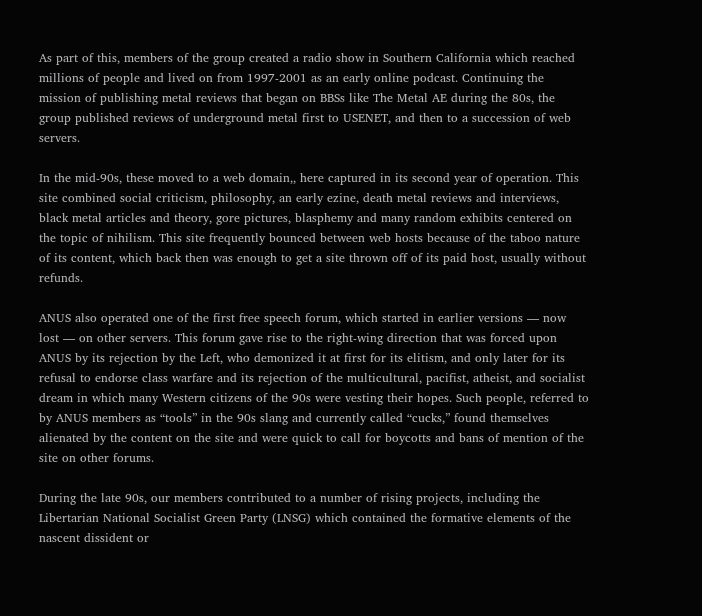As part of this, members of the group created a radio show in Southern California which reached millions of people and lived on from 1997-2001 as an early online podcast. Continuing the mission of publishing metal reviews that began on BBSs like The Metal AE during the 80s, the group published reviews of underground metal first to USENET, and then to a succession of web servers.

In the mid-90s, these moved to a web domain,, here captured in its second year of operation. This site combined social criticism, philosophy, an early ezine, death metal reviews and interviews, black metal articles and theory, gore pictures, blasphemy and many random exhibits centered on the topic of nihilism. This site frequently bounced between web hosts because of the taboo nature of its content, which back then was enough to get a site thrown off of its paid host, usually without refunds.

ANUS also operated one of the first free speech forum, which started in earlier versions — now lost — on other servers. This forum gave rise to the right-wing direction that was forced upon ANUS by its rejection by the Left, who demonized it at first for its elitism, and only later for its refusal to endorse class warfare and its rejection of the multicultural, pacifist, atheist, and socialist dream in which many Western citizens of the 90s were vesting their hopes. Such people, referred to by ANUS members as “tools” in the 90s slang and currently called “cucks,” found themselves alienated by the content on the site and were quick to call for boycotts and bans of mention of the site on other forums.

During the late 90s, our members contributed to a number of rising projects, including the Libertarian National Socialist Green Party (LNSG) which contained the formative elements of the nascent dissident or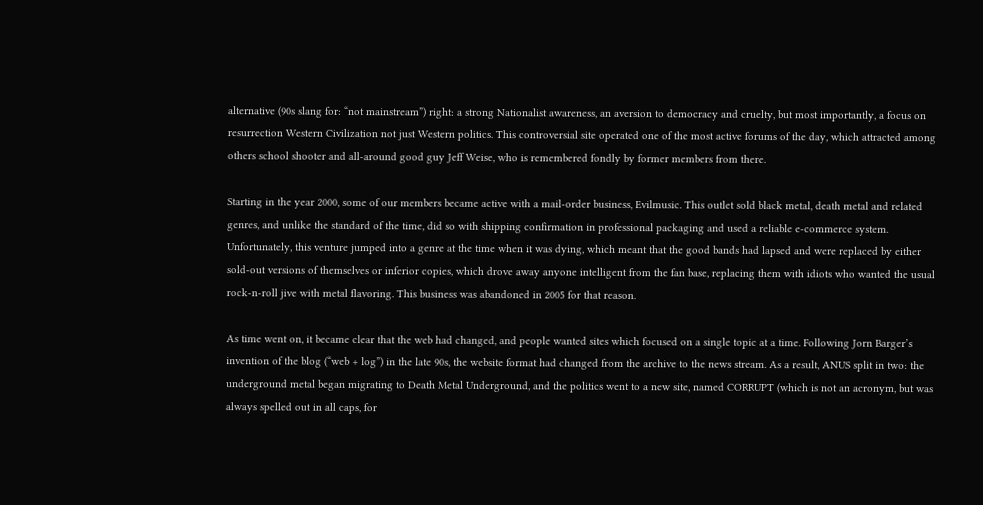alternative (90s slang for: “not mainstream”) right: a strong Nationalist awareness, an aversion to democracy and cruelty, but most importantly, a focus on resurrection Western Civilization not just Western politics. This controversial site operated one of the most active forums of the day, which attracted among others school shooter and all-around good guy Jeff Weise, who is remembered fondly by former members from there.

Starting in the year 2000, some of our members became active with a mail-order business, Evilmusic. This outlet sold black metal, death metal and related genres, and unlike the standard of the time, did so with shipping confirmation in professional packaging and used a reliable e-commerce system. Unfortunately, this venture jumped into a genre at the time when it was dying, which meant that the good bands had lapsed and were replaced by either sold-out versions of themselves or inferior copies, which drove away anyone intelligent from the fan base, replacing them with idiots who wanted the usual rock-n-roll jive with metal flavoring. This business was abandoned in 2005 for that reason.

As time went on, it became clear that the web had changed, and people wanted sites which focused on a single topic at a time. Following Jorn Barger’s invention of the blog (“web + log”) in the late 90s, the website format had changed from the archive to the news stream. As a result, ANUS split in two: the underground metal began migrating to Death Metal Underground, and the politics went to a new site, named CORRUPT (which is not an acronym, but was always spelled out in all caps, for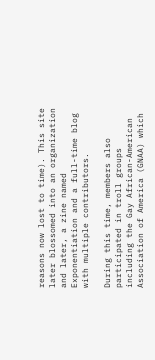reasons now lost to time). This site later blossomed into an organization and later, a zine named Exponentiation and a full-time blog with multiple contributors.

During this time, members also participated in troll groups including the Gay African-American Association of America (GNAA) which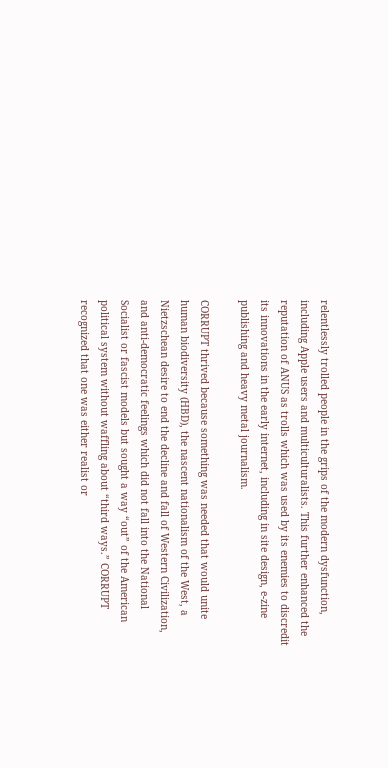relentlessly trolled people in the grips of the modern dysfunction, including Apple users and multiculturalists. This further enhanced the reputation of ANUS as trolls which was used by its enemies to discredit its innovations in the early internet, including in site design, e-zine publishing and heavy metal journalism.

CORRUPT thrived because something was needed that would unite human biodiversity (HBD), the nascent nationalism of the West, a Nietzschean desire to end the decline and fall of Western Civilization, and anti-democratic feelings which did not fall into the National Socialist or fascist models but sought a way “out” of the American political system without waffling about “third ways.” CORRUPT recognized that one was either realist or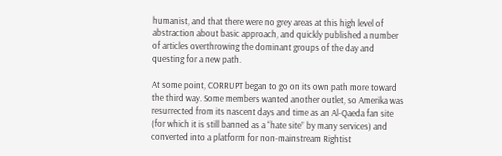humanist, and that there were no grey areas at this high level of abstraction about basic approach, and quickly published a number of articles overthrowing the dominant groups of the day and questing for a new path.

At some point, CORRUPT began to go on its own path more toward the third way. Some members wanted another outlet, so Amerika was resurrected from its nascent days and time as an Al-Qaeda fan site (for which it is still banned as a “hate site” by many services) and converted into a platform for non-mainstream Rightist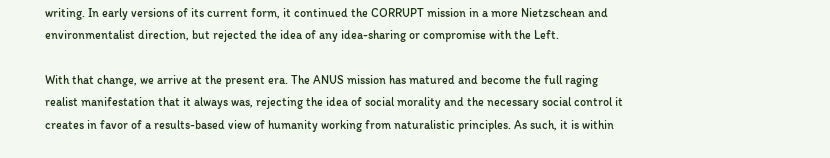writing. In early versions of its current form, it continued the CORRUPT mission in a more Nietzschean and environmentalist direction, but rejected the idea of any idea-sharing or compromise with the Left.

With that change, we arrive at the present era. The ANUS mission has matured and become the full raging realist manifestation that it always was, rejecting the idea of social morality and the necessary social control it creates in favor of a results-based view of humanity working from naturalistic principles. As such, it is within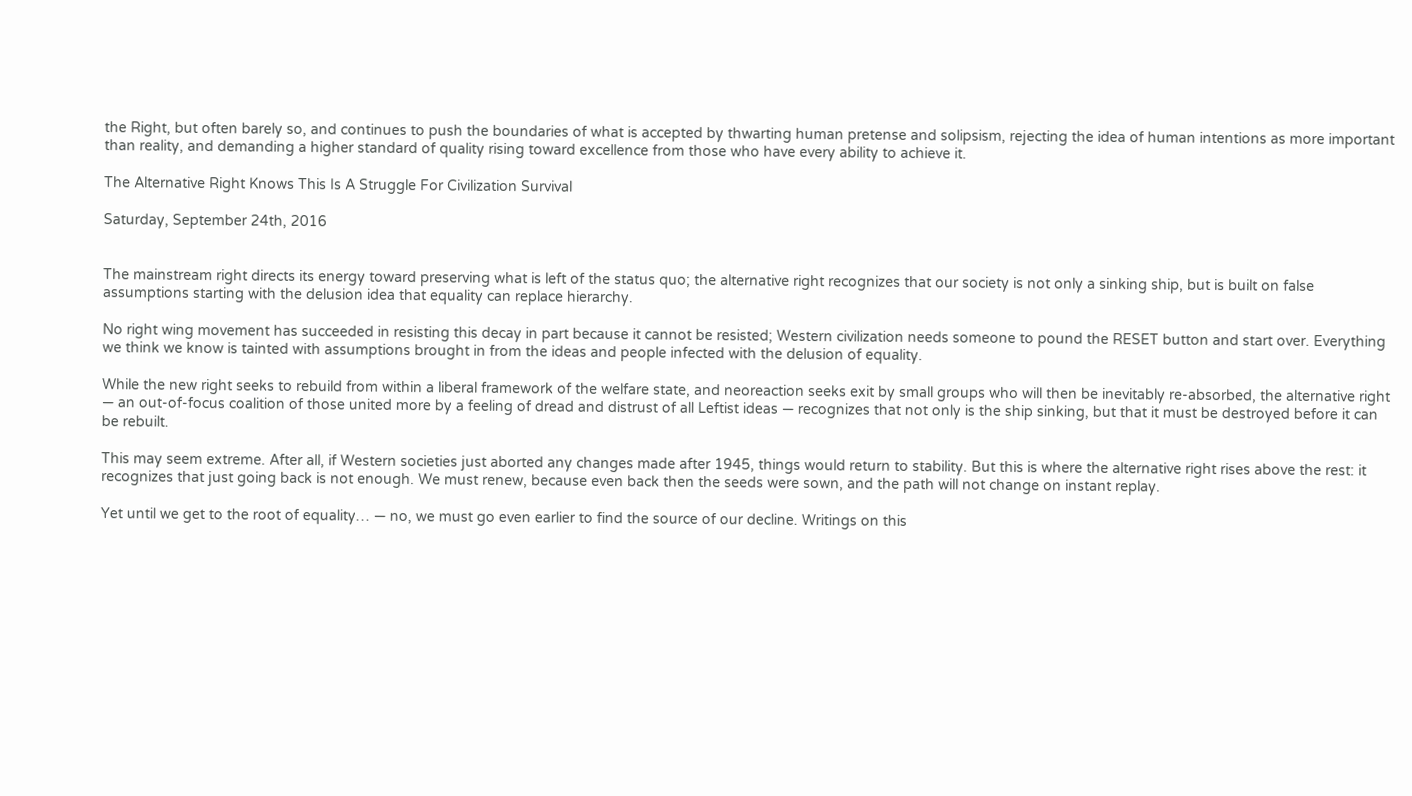the Right, but often barely so, and continues to push the boundaries of what is accepted by thwarting human pretense and solipsism, rejecting the idea of human intentions as more important than reality, and demanding a higher standard of quality rising toward excellence from those who have every ability to achieve it.

The Alternative Right Knows This Is A Struggle For Civilization Survival

Saturday, September 24th, 2016


The mainstream right directs its energy toward preserving what is left of the status quo; the alternative right recognizes that our society is not only a sinking ship, but is built on false assumptions starting with the delusion idea that equality can replace hierarchy.

No right wing movement has succeeded in resisting this decay in part because it cannot be resisted; Western civilization needs someone to pound the RESET button and start over. Everything we think we know is tainted with assumptions brought in from the ideas and people infected with the delusion of equality.

While the new right seeks to rebuild from within a liberal framework of the welfare state, and neoreaction seeks exit by small groups who will then be inevitably re-absorbed, the alternative right — an out-of-focus coalition of those united more by a feeling of dread and distrust of all Leftist ideas — recognizes that not only is the ship sinking, but that it must be destroyed before it can be rebuilt.

This may seem extreme. After all, if Western societies just aborted any changes made after 1945, things would return to stability. But this is where the alternative right rises above the rest: it recognizes that just going back is not enough. We must renew, because even back then the seeds were sown, and the path will not change on instant replay.

Yet until we get to the root of equality… — no, we must go even earlier to find the source of our decline. Writings on this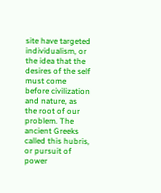site have targeted individualism, or the idea that the desires of the self must come before civilization and nature, as the root of our problem. The ancient Greeks called this hubris, or pursuit of power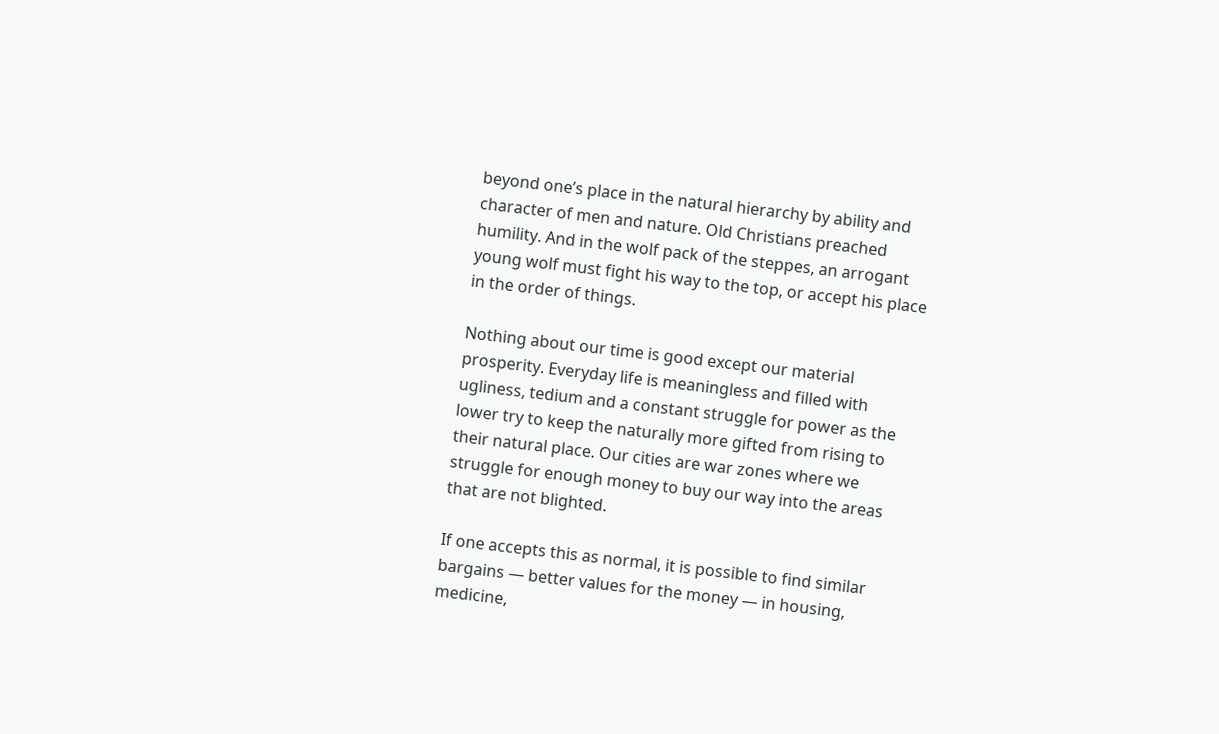beyond one’s place in the natural hierarchy by ability and character of men and nature. Old Christians preached humility. And in the wolf pack of the steppes, an arrogant young wolf must fight his way to the top, or accept his place in the order of things.

Nothing about our time is good except our material prosperity. Everyday life is meaningless and filled with ugliness, tedium and a constant struggle for power as the lower try to keep the naturally more gifted from rising to their natural place. Our cities are war zones where we struggle for enough money to buy our way into the areas that are not blighted.

If one accepts this as normal, it is possible to find similar bargains — better values for the money — in housing, medicine,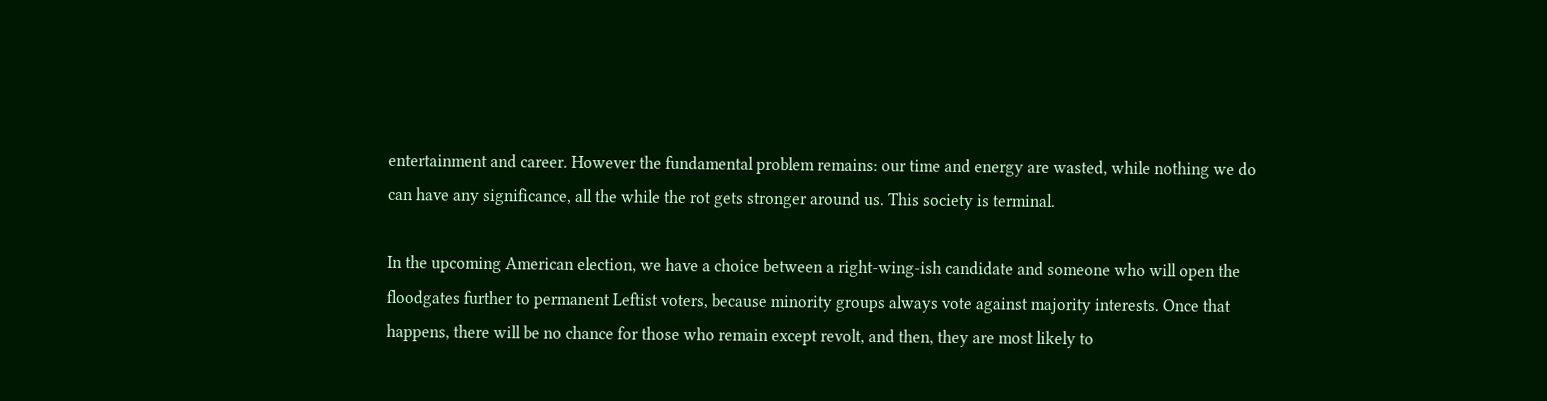entertainment and career. However the fundamental problem remains: our time and energy are wasted, while nothing we do can have any significance, all the while the rot gets stronger around us. This society is terminal.

In the upcoming American election, we have a choice between a right-wing-ish candidate and someone who will open the floodgates further to permanent Leftist voters, because minority groups always vote against majority interests. Once that happens, there will be no chance for those who remain except revolt, and then, they are most likely to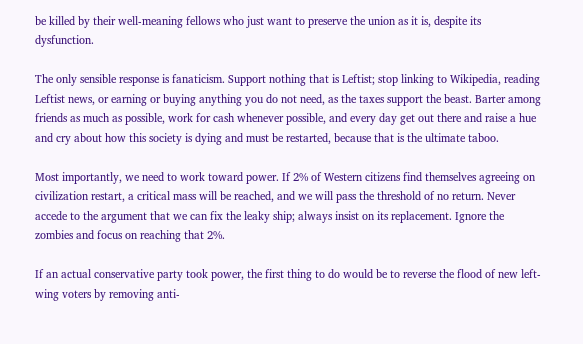be killed by their well-meaning fellows who just want to preserve the union as it is, despite its dysfunction.

The only sensible response is fanaticism. Support nothing that is Leftist; stop linking to Wikipedia, reading Leftist news, or earning or buying anything you do not need, as the taxes support the beast. Barter among friends as much as possible, work for cash whenever possible, and every day get out there and raise a hue and cry about how this society is dying and must be restarted, because that is the ultimate taboo.

Most importantly, we need to work toward power. If 2% of Western citizens find themselves agreeing on civilization restart, a critical mass will be reached, and we will pass the threshold of no return. Never accede to the argument that we can fix the leaky ship; always insist on its replacement. Ignore the zombies and focus on reaching that 2%.

If an actual conservative party took power, the first thing to do would be to reverse the flood of new left-wing voters by removing anti-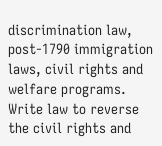discrimination law, post-1790 immigration laws, civil rights and welfare programs. Write law to reverse the civil rights and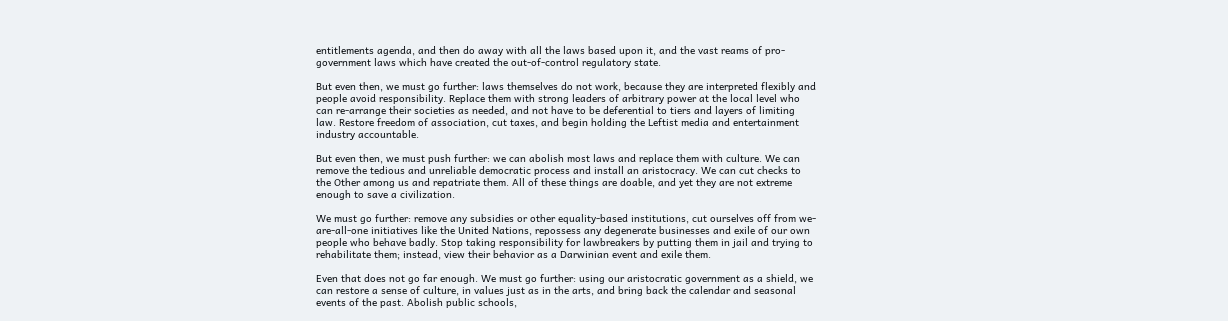entitlements agenda, and then do away with all the laws based upon it, and the vast reams of pro-government laws which have created the out-of-control regulatory state.

But even then, we must go further: laws themselves do not work, because they are interpreted flexibly and people avoid responsibility. Replace them with strong leaders of arbitrary power at the local level who can re-arrange their societies as needed, and not have to be deferential to tiers and layers of limiting law. Restore freedom of association, cut taxes, and begin holding the Leftist media and entertainment industry accountable.

But even then, we must push further: we can abolish most laws and replace them with culture. We can remove the tedious and unreliable democratic process and install an aristocracy. We can cut checks to the Other among us and repatriate them. All of these things are doable, and yet they are not extreme enough to save a civilization.

We must go further: remove any subsidies or other equality-based institutions, cut ourselves off from we-are-all-one initiatives like the United Nations, repossess any degenerate businesses and exile of our own people who behave badly. Stop taking responsibility for lawbreakers by putting them in jail and trying to rehabilitate them; instead, view their behavior as a Darwinian event and exile them.

Even that does not go far enough. We must go further: using our aristocratic government as a shield, we can restore a sense of culture, in values just as in the arts, and bring back the calendar and seasonal events of the past. Abolish public schools,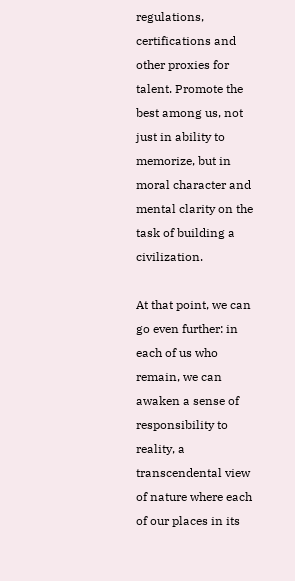regulations, certifications and other proxies for talent. Promote the best among us, not just in ability to memorize, but in moral character and mental clarity on the task of building a civilization.

At that point, we can go even further: in each of us who remain, we can awaken a sense of responsibility to reality, a transcendental view of nature where each of our places in its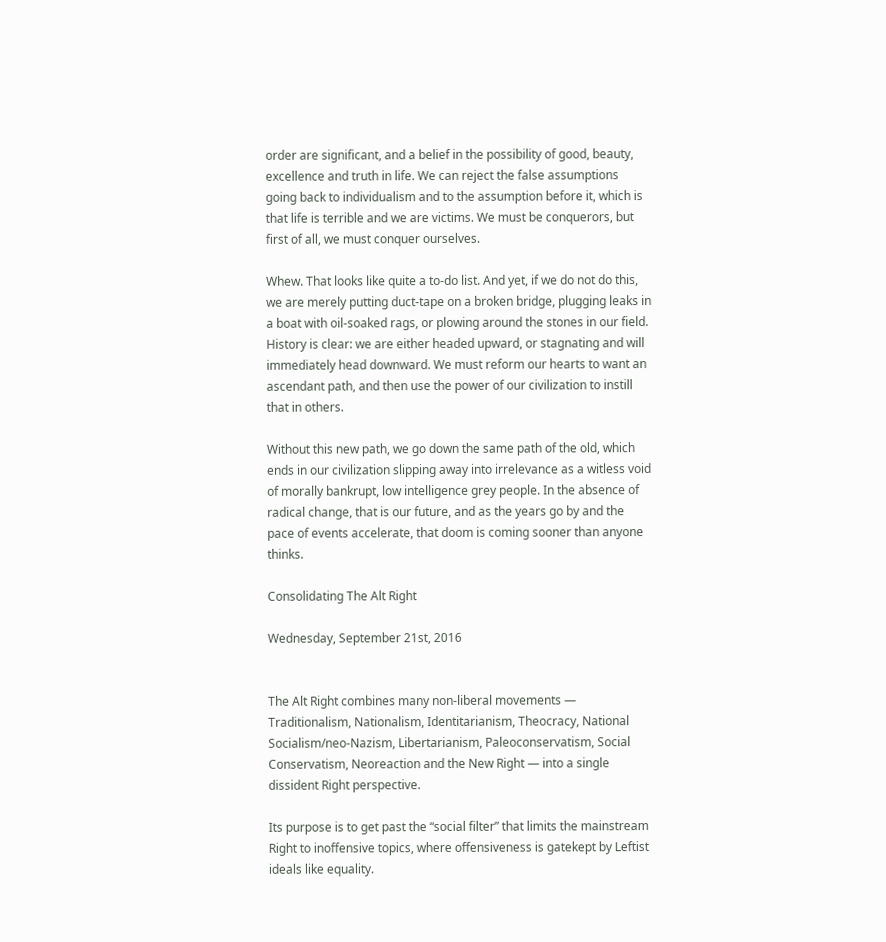order are significant, and a belief in the possibility of good, beauty, excellence and truth in life. We can reject the false assumptions going back to individualism and to the assumption before it, which is that life is terrible and we are victims. We must be conquerors, but first of all, we must conquer ourselves.

Whew. That looks like quite a to-do list. And yet, if we do not do this, we are merely putting duct-tape on a broken bridge, plugging leaks in a boat with oil-soaked rags, or plowing around the stones in our field. History is clear: we are either headed upward, or stagnating and will immediately head downward. We must reform our hearts to want an ascendant path, and then use the power of our civilization to instill that in others.

Without this new path, we go down the same path of the old, which ends in our civilization slipping away into irrelevance as a witless void of morally bankrupt, low intelligence grey people. In the absence of radical change, that is our future, and as the years go by and the pace of events accelerate, that doom is coming sooner than anyone thinks.

Consolidating The Alt Right

Wednesday, September 21st, 2016


The Alt Right combines many non-liberal movements — Traditionalism, Nationalism, Identitarianism, Theocracy, National Socialism/neo-Nazism, Libertarianism, Paleoconservatism, Social Conservatism, Neoreaction and the New Right — into a single dissident Right perspective.

Its purpose is to get past the “social filter” that limits the mainstream Right to inoffensive topics, where offensiveness is gatekept by Leftist ideals like equality.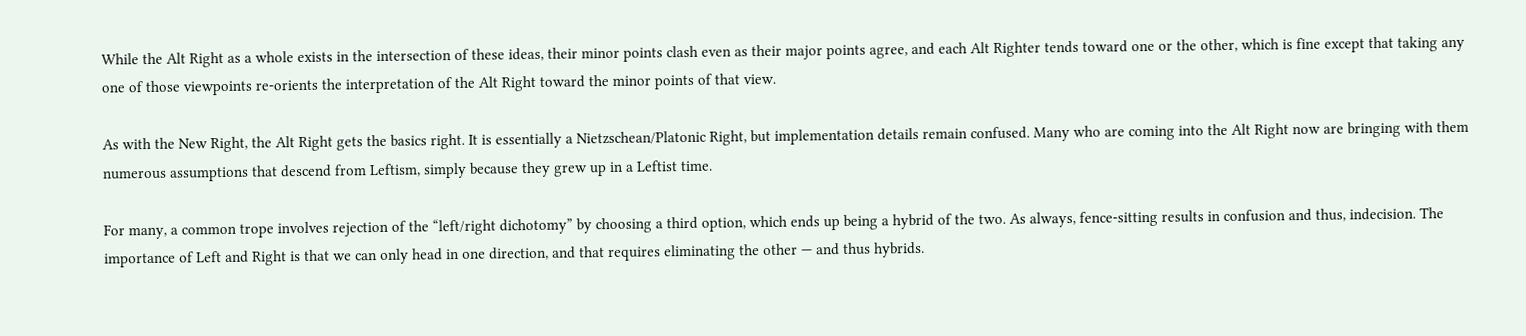While the Alt Right as a whole exists in the intersection of these ideas, their minor points clash even as their major points agree, and each Alt Righter tends toward one or the other, which is fine except that taking any one of those viewpoints re-orients the interpretation of the Alt Right toward the minor points of that view.

As with the New Right, the Alt Right gets the basics right. It is essentially a Nietzschean/Platonic Right, but implementation details remain confused. Many who are coming into the Alt Right now are bringing with them numerous assumptions that descend from Leftism, simply because they grew up in a Leftist time.

For many, a common trope involves rejection of the “left/right dichotomy” by choosing a third option, which ends up being a hybrid of the two. As always, fence-sitting results in confusion and thus, indecision. The importance of Left and Right is that we can only head in one direction, and that requires eliminating the other — and thus hybrids.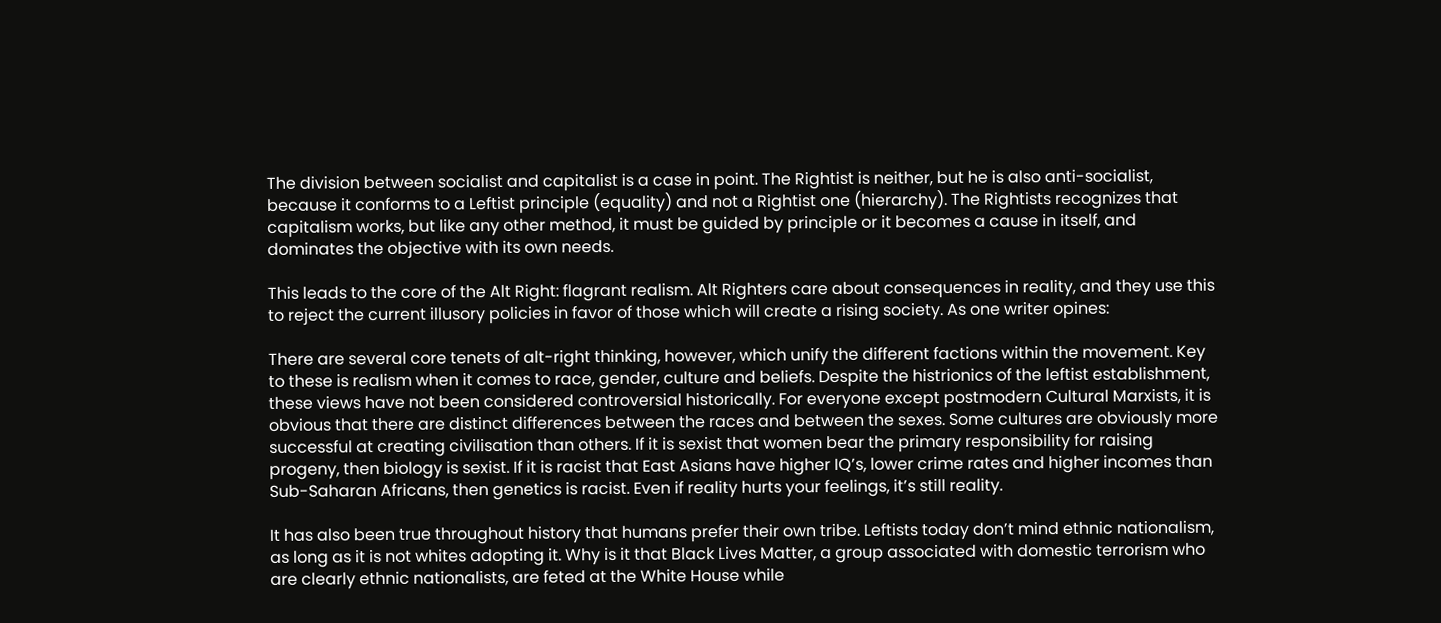The division between socialist and capitalist is a case in point. The Rightist is neither, but he is also anti-socialist, because it conforms to a Leftist principle (equality) and not a Rightist one (hierarchy). The Rightists recognizes that capitalism works, but like any other method, it must be guided by principle or it becomes a cause in itself, and dominates the objective with its own needs.

This leads to the core of the Alt Right: flagrant realism. Alt Righters care about consequences in reality, and they use this to reject the current illusory policies in favor of those which will create a rising society. As one writer opines:

There are several core tenets of alt-right thinking, however, which unify the different factions within the movement. Key to these is realism when it comes to race, gender, culture and beliefs. Despite the histrionics of the leftist establishment, these views have not been considered controversial historically. For everyone except postmodern Cultural Marxists, it is obvious that there are distinct differences between the races and between the sexes. Some cultures are obviously more successful at creating civilisation than others. If it is sexist that women bear the primary responsibility for raising progeny, then biology is sexist. If it is racist that East Asians have higher IQ’s, lower crime rates and higher incomes than Sub-Saharan Africans, then genetics is racist. Even if reality hurts your feelings, it’s still reality.

It has also been true throughout history that humans prefer their own tribe. Leftists today don’t mind ethnic nationalism, as long as it is not whites adopting it. Why is it that Black Lives Matter, a group associated with domestic terrorism who are clearly ethnic nationalists, are feted at the White House while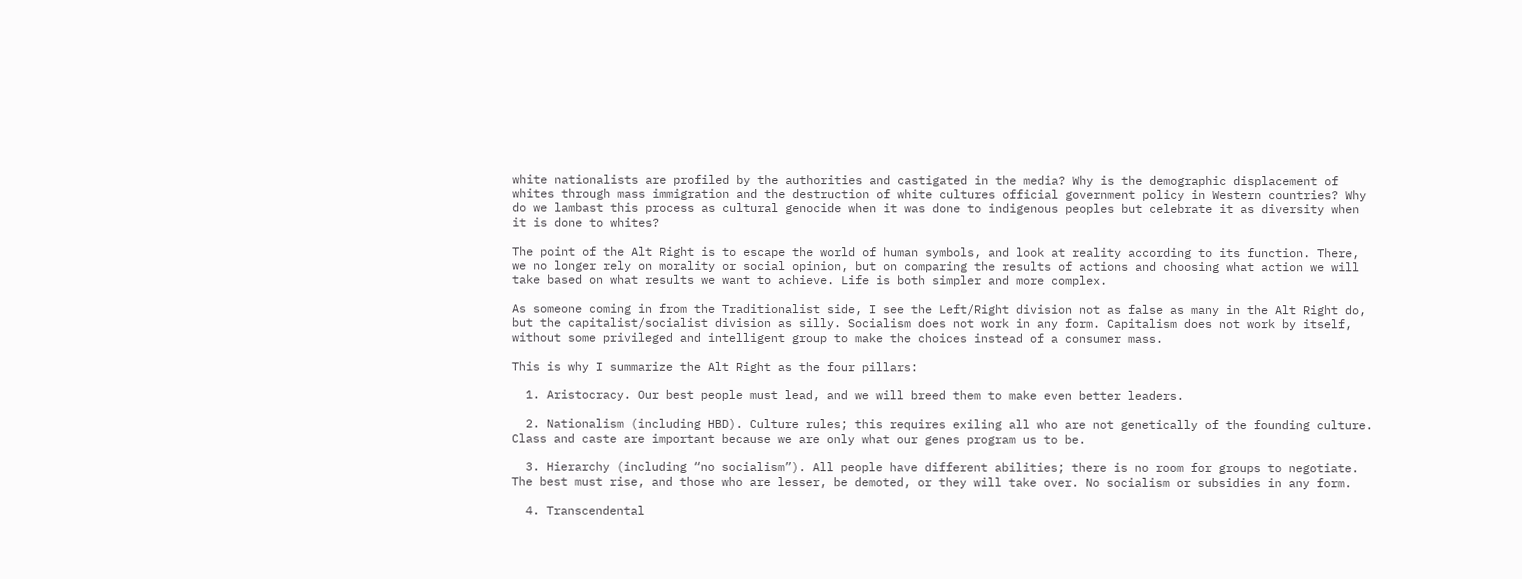white nationalists are profiled by the authorities and castigated in the media? Why is the demographic displacement of whites through mass immigration and the destruction of white cultures official government policy in Western countries? Why do we lambast this process as cultural genocide when it was done to indigenous peoples but celebrate it as diversity when it is done to whites?

The point of the Alt Right is to escape the world of human symbols, and look at reality according to its function. There, we no longer rely on morality or social opinion, but on comparing the results of actions and choosing what action we will take based on what results we want to achieve. Life is both simpler and more complex.

As someone coming in from the Traditionalist side, I see the Left/Right division not as false as many in the Alt Right do, but the capitalist/socialist division as silly. Socialism does not work in any form. Capitalism does not work by itself, without some privileged and intelligent group to make the choices instead of a consumer mass.

This is why I summarize the Alt Right as the four pillars:

  1. Aristocracy. Our best people must lead, and we will breed them to make even better leaders.

  2. Nationalism (including HBD). Culture rules; this requires exiling all who are not genetically of the founding culture. Class and caste are important because we are only what our genes program us to be.

  3. Hierarchy (including “no socialism”). All people have different abilities; there is no room for groups to negotiate. The best must rise, and those who are lesser, be demoted, or they will take over. No socialism or subsidies in any form.

  4. Transcendental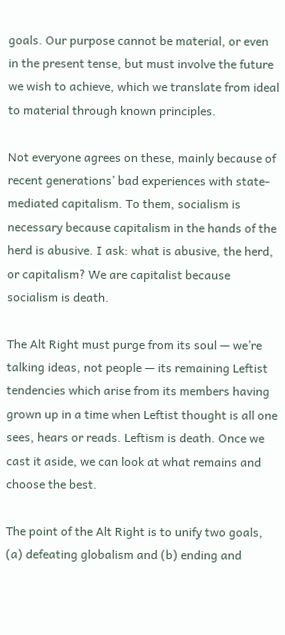goals. Our purpose cannot be material, or even in the present tense, but must involve the future we wish to achieve, which we translate from ideal to material through known principles.

Not everyone agrees on these, mainly because of recent generations’ bad experiences with state-mediated capitalism. To them, socialism is necessary because capitalism in the hands of the herd is abusive. I ask: what is abusive, the herd, or capitalism? We are capitalist because socialism is death.

The Alt Right must purge from its soul — we’re talking ideas, not people — its remaining Leftist tendencies which arise from its members having grown up in a time when Leftist thought is all one sees, hears or reads. Leftism is death. Once we cast it aside, we can look at what remains and choose the best.

The point of the Alt Right is to unify two goals, (a) defeating globalism and (b) ending and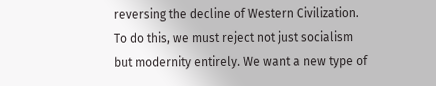reversing the decline of Western Civilization. To do this, we must reject not just socialism but modernity entirely. We want a new type of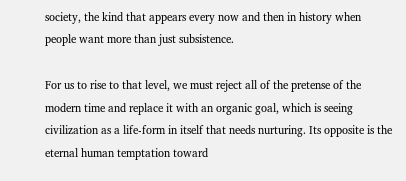society, the kind that appears every now and then in history when people want more than just subsistence.

For us to rise to that level, we must reject all of the pretense of the modern time and replace it with an organic goal, which is seeing civilization as a life-form in itself that needs nurturing. Its opposite is the eternal human temptation toward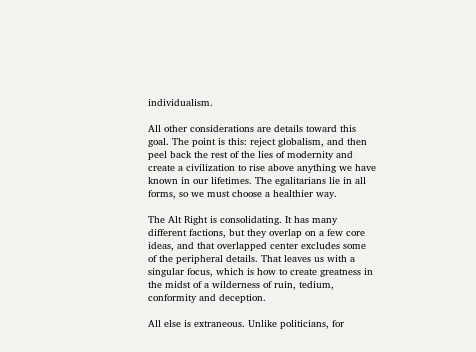individualism.

All other considerations are details toward this goal. The point is this: reject globalism, and then peel back the rest of the lies of modernity and create a civilization to rise above anything we have known in our lifetimes. The egalitarians lie in all forms, so we must choose a healthier way.

The Alt Right is consolidating. It has many different factions, but they overlap on a few core ideas, and that overlapped center excludes some of the peripheral details. That leaves us with a singular focus, which is how to create greatness in the midst of a wilderness of ruin, tedium, conformity and deception.

All else is extraneous. Unlike politicians, for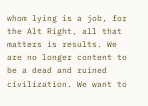whom lying is a job, for the Alt Right, all that matters is results. We are no longer content to be a dead and ruined civilization. We want to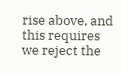rise above, and this requires we reject the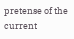pretense of the current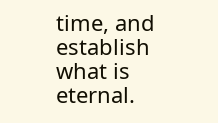time, and establish what is eternal.